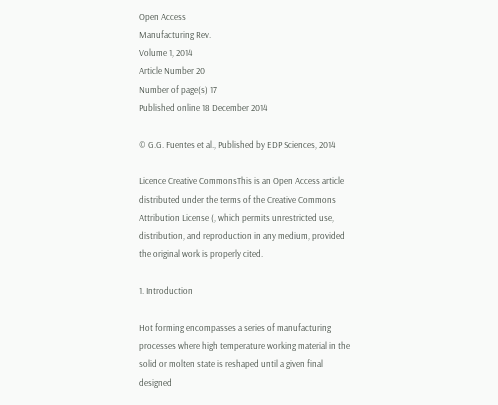Open Access
Manufacturing Rev.
Volume 1, 2014
Article Number 20
Number of page(s) 17
Published online 18 December 2014

© G.G. Fuentes et al., Published by EDP Sciences, 2014

Licence Creative CommonsThis is an Open Access article distributed under the terms of the Creative Commons Attribution License (, which permits unrestricted use, distribution, and reproduction in any medium, provided the original work is properly cited.

1. Introduction

Hot forming encompasses a series of manufacturing processes where high temperature working material in the solid or molten state is reshaped until a given final designed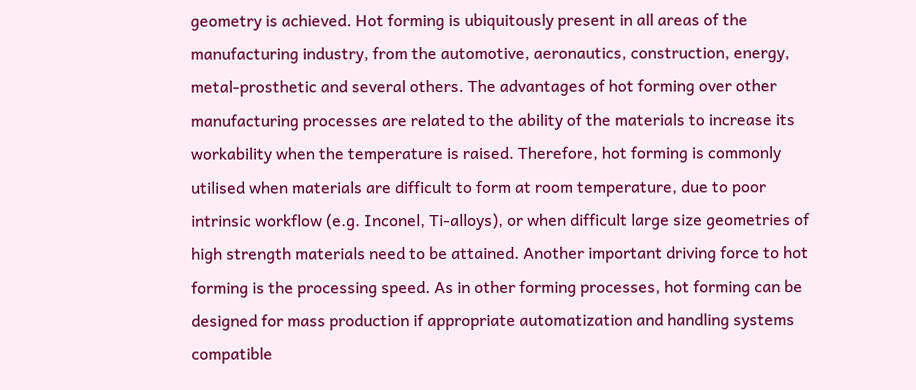geometry is achieved. Hot forming is ubiquitously present in all areas of the manufacturing industry, from the automotive, aeronautics, construction, energy, metal-prosthetic and several others. The advantages of hot forming over other manufacturing processes are related to the ability of the materials to increase its workability when the temperature is raised. Therefore, hot forming is commonly utilised when materials are difficult to form at room temperature, due to poor intrinsic workflow (e.g. Inconel, Ti-alloys), or when difficult large size geometries of high strength materials need to be attained. Another important driving force to hot forming is the processing speed. As in other forming processes, hot forming can be designed for mass production if appropriate automatization and handling systems compatible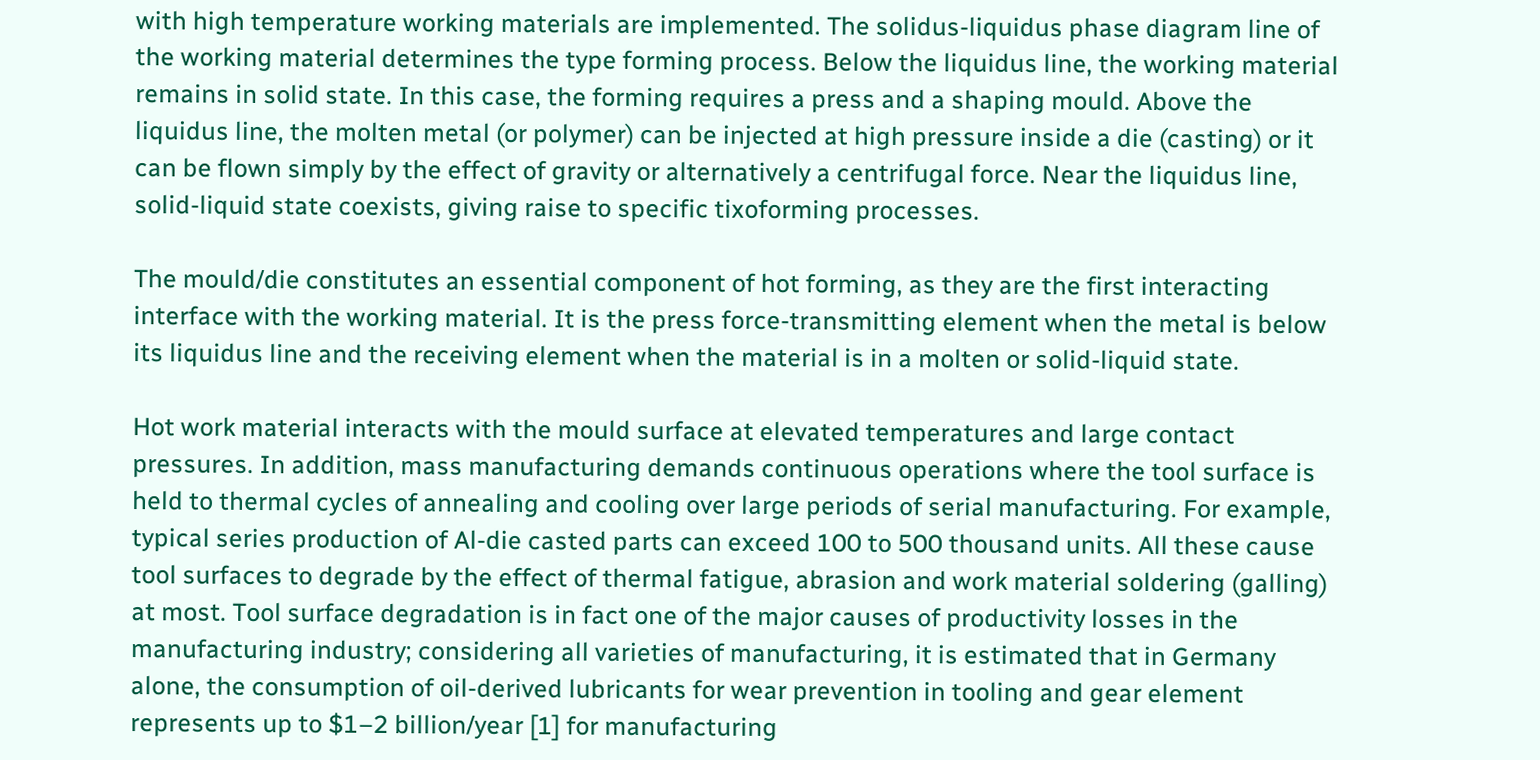with high temperature working materials are implemented. The solidus-liquidus phase diagram line of the working material determines the type forming process. Below the liquidus line, the working material remains in solid state. In this case, the forming requires a press and a shaping mould. Above the liquidus line, the molten metal (or polymer) can be injected at high pressure inside a die (casting) or it can be flown simply by the effect of gravity or alternatively a centrifugal force. Near the liquidus line, solid-liquid state coexists, giving raise to specific tixoforming processes.

The mould/die constitutes an essential component of hot forming, as they are the first interacting interface with the working material. It is the press force-transmitting element when the metal is below its liquidus line and the receiving element when the material is in a molten or solid-liquid state.

Hot work material interacts with the mould surface at elevated temperatures and large contact pressures. In addition, mass manufacturing demands continuous operations where the tool surface is held to thermal cycles of annealing and cooling over large periods of serial manufacturing. For example, typical series production of Al-die casted parts can exceed 100 to 500 thousand units. All these cause tool surfaces to degrade by the effect of thermal fatigue, abrasion and work material soldering (galling) at most. Tool surface degradation is in fact one of the major causes of productivity losses in the manufacturing industry; considering all varieties of manufacturing, it is estimated that in Germany alone, the consumption of oil-derived lubricants for wear prevention in tooling and gear element represents up to $1–2 billion/year [1] for manufacturing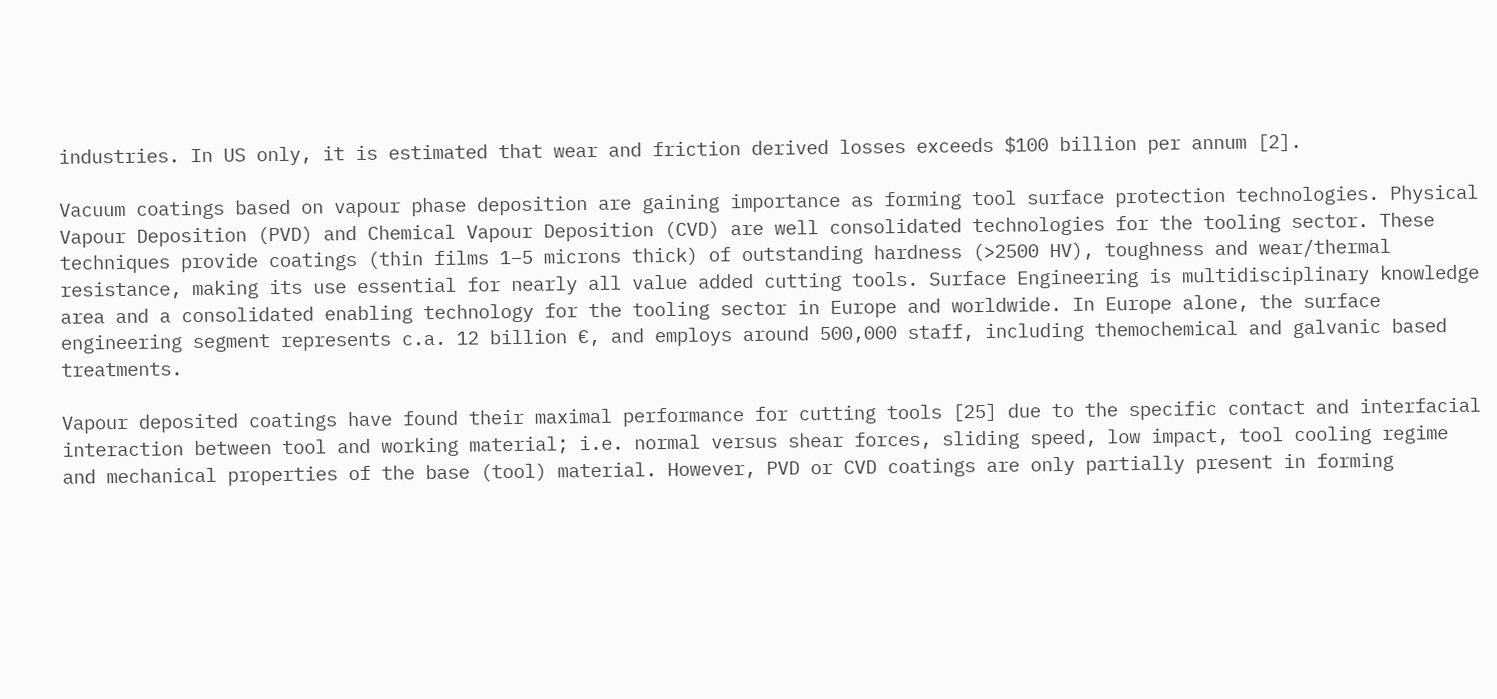industries. In US only, it is estimated that wear and friction derived losses exceeds $100 billion per annum [2].

Vacuum coatings based on vapour phase deposition are gaining importance as forming tool surface protection technologies. Physical Vapour Deposition (PVD) and Chemical Vapour Deposition (CVD) are well consolidated technologies for the tooling sector. These techniques provide coatings (thin films 1–5 microns thick) of outstanding hardness (>2500 HV), toughness and wear/thermal resistance, making its use essential for nearly all value added cutting tools. Surface Engineering is multidisciplinary knowledge area and a consolidated enabling technology for the tooling sector in Europe and worldwide. In Europe alone, the surface engineering segment represents c.a. 12 billion €, and employs around 500,000 staff, including themochemical and galvanic based treatments.

Vapour deposited coatings have found their maximal performance for cutting tools [25] due to the specific contact and interfacial interaction between tool and working material; i.e. normal versus shear forces, sliding speed, low impact, tool cooling regime and mechanical properties of the base (tool) material. However, PVD or CVD coatings are only partially present in forming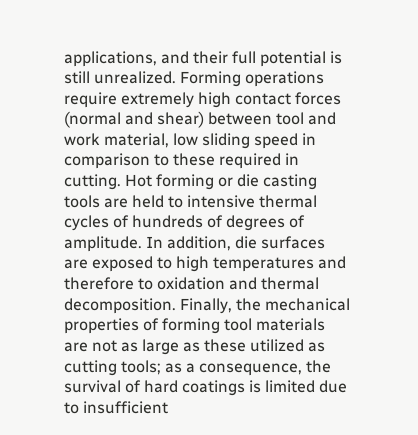applications, and their full potential is still unrealized. Forming operations require extremely high contact forces (normal and shear) between tool and work material, low sliding speed in comparison to these required in cutting. Hot forming or die casting tools are held to intensive thermal cycles of hundreds of degrees of amplitude. In addition, die surfaces are exposed to high temperatures and therefore to oxidation and thermal decomposition. Finally, the mechanical properties of forming tool materials are not as large as these utilized as cutting tools; as a consequence, the survival of hard coatings is limited due to insufficient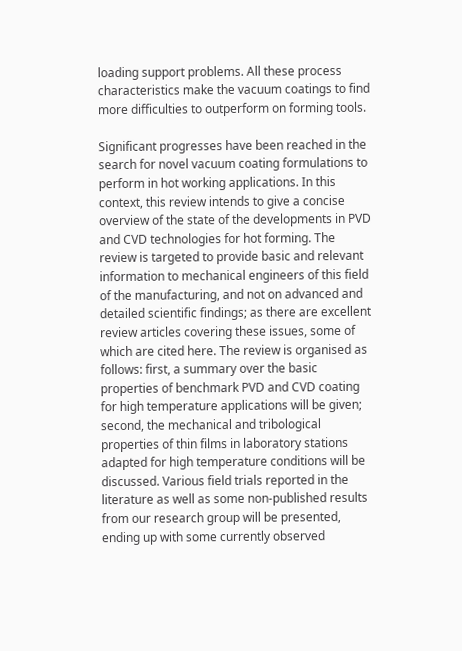loading support problems. All these process characteristics make the vacuum coatings to find more difficulties to outperform on forming tools.

Significant progresses have been reached in the search for novel vacuum coating formulations to perform in hot working applications. In this context, this review intends to give a concise overview of the state of the developments in PVD and CVD technologies for hot forming. The review is targeted to provide basic and relevant information to mechanical engineers of this field of the manufacturing, and not on advanced and detailed scientific findings; as there are excellent review articles covering these issues, some of which are cited here. The review is organised as follows: first, a summary over the basic properties of benchmark PVD and CVD coating for high temperature applications will be given; second, the mechanical and tribological properties of thin films in laboratory stations adapted for high temperature conditions will be discussed. Various field trials reported in the literature as well as some non-published results from our research group will be presented, ending up with some currently observed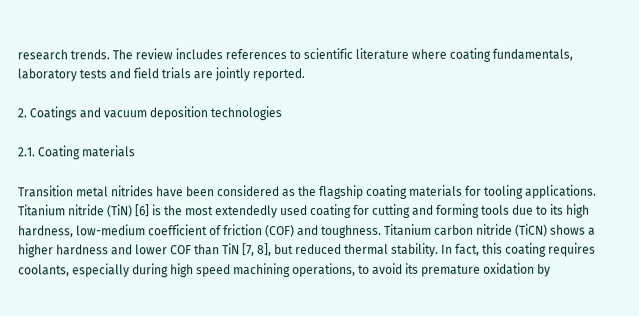research trends. The review includes references to scientific literature where coating fundamentals, laboratory tests and field trials are jointly reported.

2. Coatings and vacuum deposition technologies

2.1. Coating materials

Transition metal nitrides have been considered as the flagship coating materials for tooling applications. Titanium nitride (TiN) [6] is the most extendedly used coating for cutting and forming tools due to its high hardness, low-medium coefficient of friction (COF) and toughness. Titanium carbon nitride (TiCN) shows a higher hardness and lower COF than TiN [7, 8], but reduced thermal stability. In fact, this coating requires coolants, especially during high speed machining operations, to avoid its premature oxidation by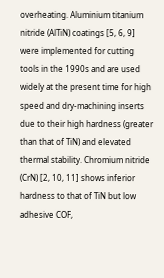overheating. Aluminium titanium nitride (AlTiN) coatings [5, 6, 9] were implemented for cutting tools in the 1990s and are used widely at the present time for high speed and dry-machining inserts due to their high hardness (greater than that of TiN) and elevated thermal stability. Chromium nitride (CrN) [2, 10, 11] shows inferior hardness to that of TiN but low adhesive COF,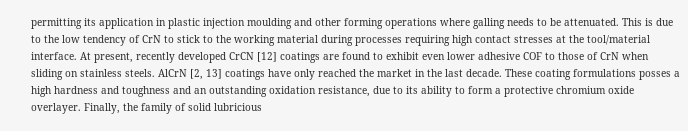permitting its application in plastic injection moulding and other forming operations where galling needs to be attenuated. This is due to the low tendency of CrN to stick to the working material during processes requiring high contact stresses at the tool/material interface. At present, recently developed CrCN [12] coatings are found to exhibit even lower adhesive COF to those of CrN when sliding on stainless steels. AlCrN [2, 13] coatings have only reached the market in the last decade. These coating formulations posses a high hardness and toughness and an outstanding oxidation resistance, due to its ability to form a protective chromium oxide overlayer. Finally, the family of solid lubricious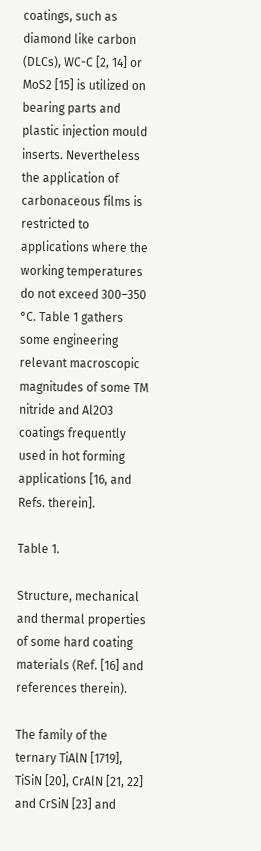coatings, such as diamond like carbon (DLCs), WC-C [2, 14] or MoS2 [15] is utilized on bearing parts and plastic injection mould inserts. Nevertheless the application of carbonaceous films is restricted to applications where the working temperatures do not exceed 300–350 °C. Table 1 gathers some engineering relevant macroscopic magnitudes of some TM nitride and Al2O3 coatings frequently used in hot forming applications [16, and Refs. therein].

Table 1.

Structure, mechanical and thermal properties of some hard coating materials (Ref. [16] and references therein).

The family of the ternary TiAlN [1719], TiSiN [20], CrAlN [21, 22] and CrSiN [23] and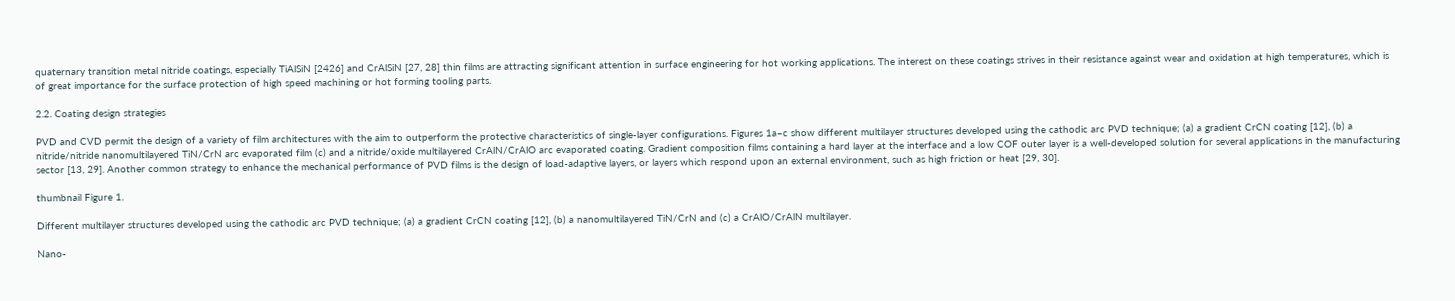quaternary transition metal nitride coatings, especially TiAlSiN [2426] and CrAlSiN [27, 28] thin films are attracting significant attention in surface engineering for hot working applications. The interest on these coatings strives in their resistance against wear and oxidation at high temperatures, which is of great importance for the surface protection of high speed machining or hot forming tooling parts.

2.2. Coating design strategies

PVD and CVD permit the design of a variety of film architectures with the aim to outperform the protective characteristics of single-layer configurations. Figures 1a–c show different multilayer structures developed using the cathodic arc PVD technique; (a) a gradient CrCN coating [12], (b) a nitride/nitride nanomultilayered TiN/CrN arc evaporated film (c) and a nitride/oxide multilayered CrAlN/CrAlO arc evaporated coating. Gradient composition films containing a hard layer at the interface and a low COF outer layer is a well-developed solution for several applications in the manufacturing sector [13, 29]. Another common strategy to enhance the mechanical performance of PVD films is the design of load-adaptive layers, or layers which respond upon an external environment, such as high friction or heat [29, 30].

thumbnail Figure 1.

Different multilayer structures developed using the cathodic arc PVD technique; (a) a gradient CrCN coating [12], (b) a nanomultilayered TiN/CrN and (c) a CrAlO/CrAlN multilayer.

Nano-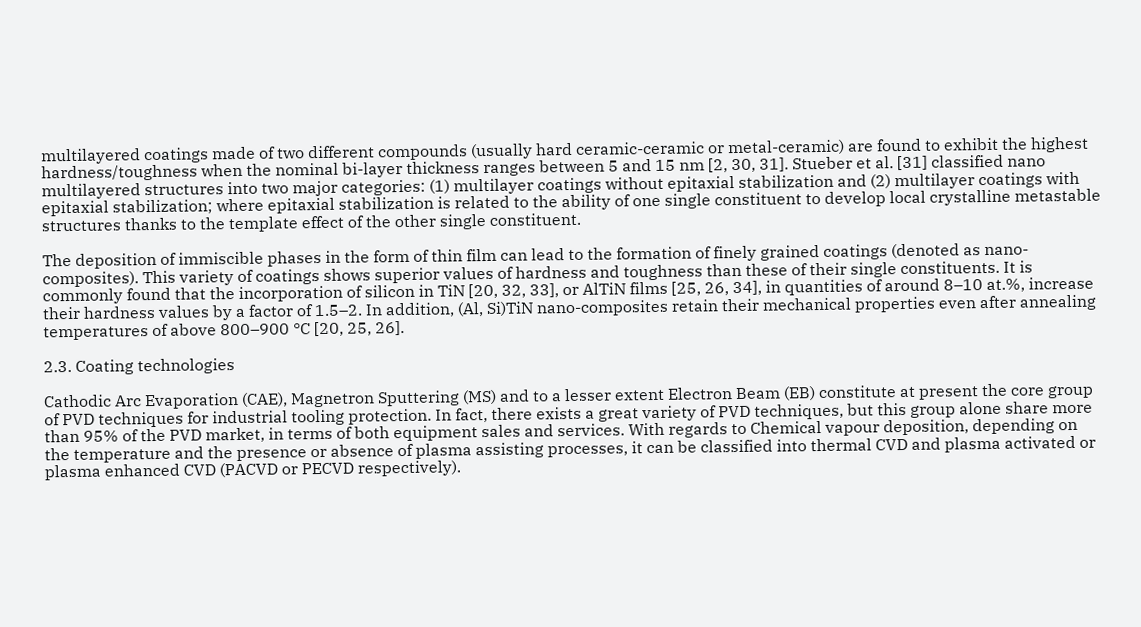multilayered coatings made of two different compounds (usually hard ceramic-ceramic or metal-ceramic) are found to exhibit the highest hardness/toughness when the nominal bi-layer thickness ranges between 5 and 15 nm [2, 30, 31]. Stueber et al. [31] classified nano multilayered structures into two major categories: (1) multilayer coatings without epitaxial stabilization and (2) multilayer coatings with epitaxial stabilization; where epitaxial stabilization is related to the ability of one single constituent to develop local crystalline metastable structures thanks to the template effect of the other single constituent.

The deposition of immiscible phases in the form of thin film can lead to the formation of finely grained coatings (denoted as nano-composites). This variety of coatings shows superior values of hardness and toughness than these of their single constituents. It is commonly found that the incorporation of silicon in TiN [20, 32, 33], or AlTiN films [25, 26, 34], in quantities of around 8–10 at.%, increase their hardness values by a factor of 1.5–2. In addition, (Al, Si)TiN nano-composites retain their mechanical properties even after annealing temperatures of above 800–900 °C [20, 25, 26].

2.3. Coating technologies

Cathodic Arc Evaporation (CAE), Magnetron Sputtering (MS) and to a lesser extent Electron Beam (EB) constitute at present the core group of PVD techniques for industrial tooling protection. In fact, there exists a great variety of PVD techniques, but this group alone share more than 95% of the PVD market, in terms of both equipment sales and services. With regards to Chemical vapour deposition, depending on the temperature and the presence or absence of plasma assisting processes, it can be classified into thermal CVD and plasma activated or plasma enhanced CVD (PACVD or PECVD respectively).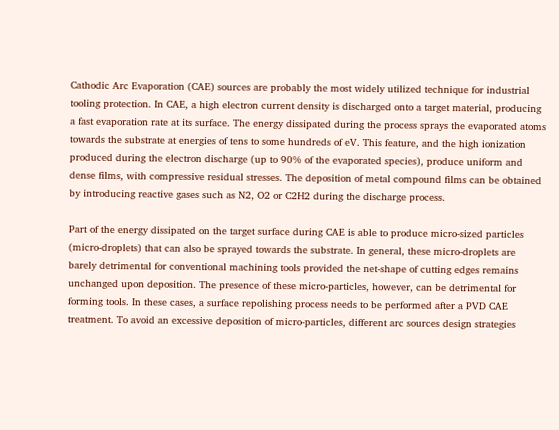Cathodic Arc Evaporation (CAE) sources are probably the most widely utilized technique for industrial tooling protection. In CAE, a high electron current density is discharged onto a target material, producing a fast evaporation rate at its surface. The energy dissipated during the process sprays the evaporated atoms towards the substrate at energies of tens to some hundreds of eV. This feature, and the high ionization produced during the electron discharge (up to 90% of the evaporated species), produce uniform and dense films, with compressive residual stresses. The deposition of metal compound films can be obtained by introducing reactive gases such as N2, O2 or C2H2 during the discharge process.

Part of the energy dissipated on the target surface during CAE is able to produce micro-sized particles (micro-droplets) that can also be sprayed towards the substrate. In general, these micro-droplets are barely detrimental for conventional machining tools provided the net-shape of cutting edges remains unchanged upon deposition. The presence of these micro-particles, however, can be detrimental for forming tools. In these cases, a surface repolishing process needs to be performed after a PVD CAE treatment. To avoid an excessive deposition of micro-particles, different arc sources design strategies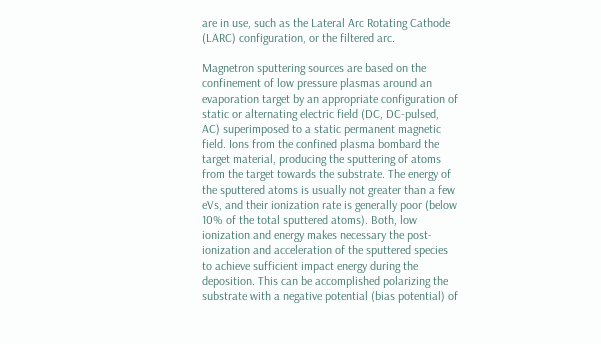are in use, such as the Lateral Arc Rotating Cathode (LARC) configuration, or the filtered arc.

Magnetron sputtering sources are based on the confinement of low pressure plasmas around an evaporation target by an appropriate configuration of static or alternating electric field (DC, DC-pulsed, AC) superimposed to a static permanent magnetic field. Ions from the confined plasma bombard the target material, producing the sputtering of atoms from the target towards the substrate. The energy of the sputtered atoms is usually not greater than a few eVs, and their ionization rate is generally poor (below 10% of the total sputtered atoms). Both, low ionization and energy makes necessary the post-ionization and acceleration of the sputtered species to achieve sufficient impact energy during the deposition. This can be accomplished polarizing the substrate with a negative potential (bias potential) of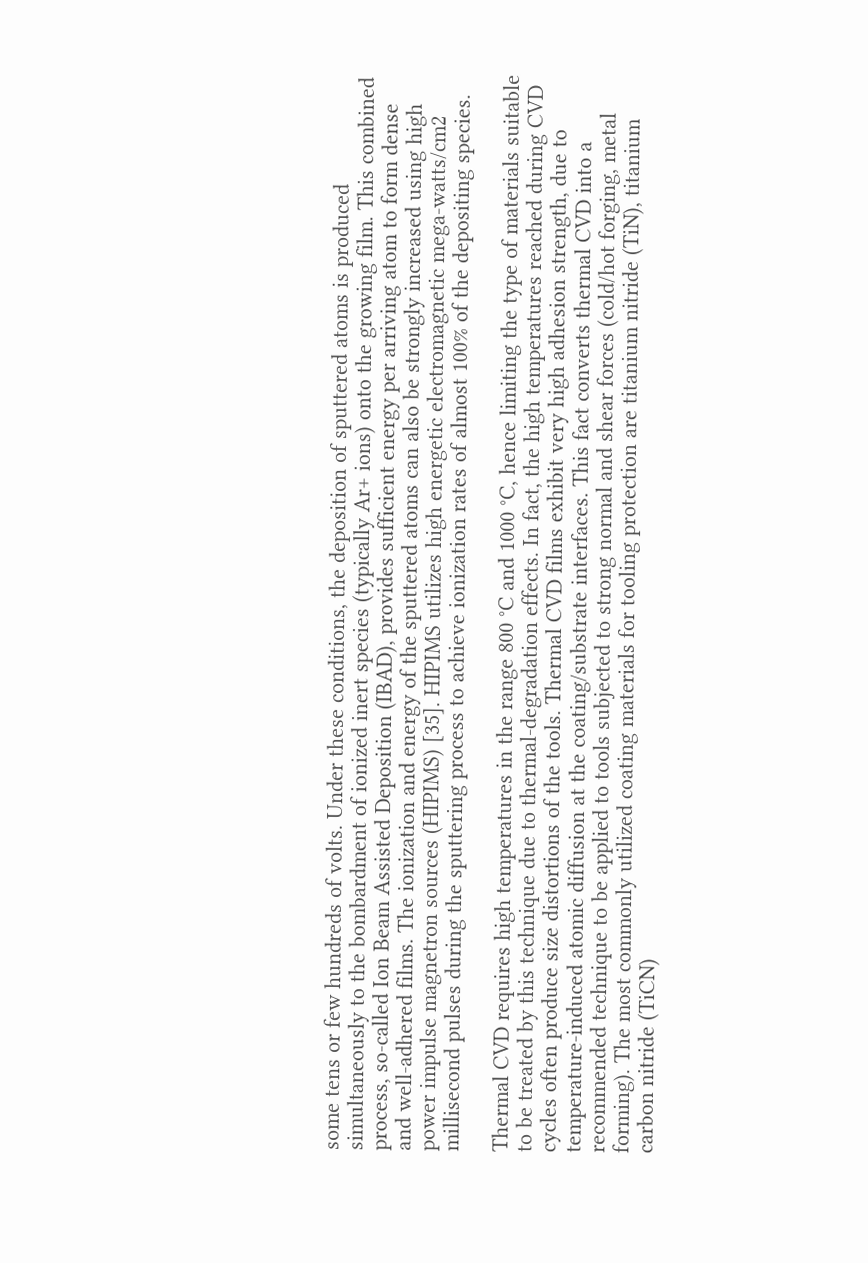some tens or few hundreds of volts. Under these conditions, the deposition of sputtered atoms is produced simultaneously to the bombardment of ionized inert species (typically Ar+ ions) onto the growing film. This combined process, so-called Ion Beam Assisted Deposition (IBAD), provides sufficient energy per arriving atom to form dense and well-adhered films. The ionization and energy of the sputtered atoms can also be strongly increased using high power impulse magnetron sources (HIPIMS) [35]. HIPIMS utilizes high energetic electromagnetic mega-watts/cm2 millisecond pulses during the sputtering process to achieve ionization rates of almost 100% of the depositing species.

Thermal CVD requires high temperatures in the range 800 °C and 1000 °C, hence limiting the type of materials suitable to be treated by this technique due to thermal-degradation effects. In fact, the high temperatures reached during CVD cycles often produce size distortions of the tools. Thermal CVD films exhibit very high adhesion strength, due to temperature-induced atomic diffusion at the coating/substrate interfaces. This fact converts thermal CVD into a recommended technique to be applied to tools subjected to strong normal and shear forces (cold/hot forging, metal forming). The most commonly utilized coating materials for tooling protection are titanium nitride (TiN), titanium carbon nitride (TiCN)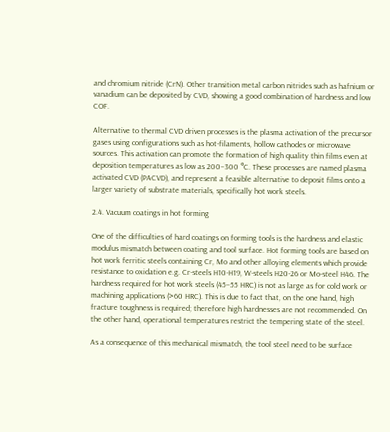and chromium nitride (CrN). Other transition metal carbon nitrides such as hafnium or vanadium can be deposited by CVD, showing a good combination of hardness and low COF.

Alternative to thermal CVD driven processes is the plasma activation of the precursor gases using configurations such as hot-filaments, hollow cathodes or microwave sources. This activation can promote the formation of high quality thin films even at deposition temperatures as low as 200–300 °C. These processes are named plasma activated CVD (PACVD), and represent a feasible alternative to deposit films onto a larger variety of substrate materials, specifically hot work steels.

2.4. Vacuum coatings in hot forming

One of the difficulties of hard coatings on forming tools is the hardness and elastic modulus mismatch between coating and tool surface. Hot forming tools are based on hot work ferritic steels containing Cr, Mo and other alloying elements which provide resistance to oxidation e.g. Cr-steels H10-H19, W-steels H20-26 or Mo-steel H46. The hardness required for hot work steels (45–55 HRC) is not as large as for cold work or machining applications (>60 HRC). This is due to fact that, on the one hand, high fracture toughness is required; therefore high hardnesses are not recommended. On the other hand, operational temperatures restrict the tempering state of the steel.

As a consequence of this mechanical mismatch, the tool steel need to be surface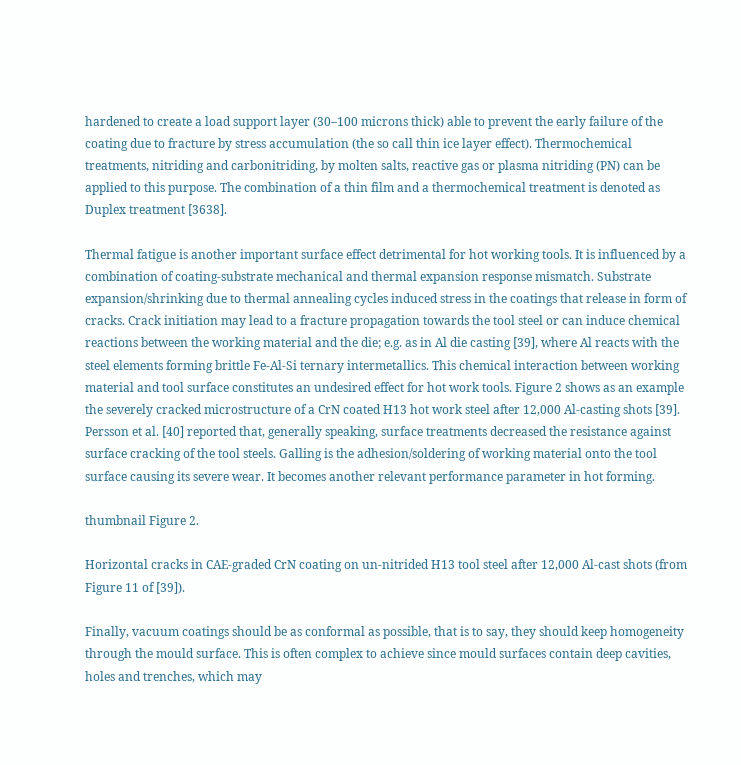hardened to create a load support layer (30–100 microns thick) able to prevent the early failure of the coating due to fracture by stress accumulation (the so call thin ice layer effect). Thermochemical treatments, nitriding and carbonitriding, by molten salts, reactive gas or plasma nitriding (PN) can be applied to this purpose. The combination of a thin film and a thermochemical treatment is denoted as Duplex treatment [3638].

Thermal fatigue is another important surface effect detrimental for hot working tools. It is influenced by a combination of coating-substrate mechanical and thermal expansion response mismatch. Substrate expansion/shrinking due to thermal annealing cycles induced stress in the coatings that release in form of cracks. Crack initiation may lead to a fracture propagation towards the tool steel or can induce chemical reactions between the working material and the die; e.g. as in Al die casting [39], where Al reacts with the steel elements forming brittle Fe-Al-Si ternary intermetallics. This chemical interaction between working material and tool surface constitutes an undesired effect for hot work tools. Figure 2 shows as an example the severely cracked microstructure of a CrN coated H13 hot work steel after 12,000 Al-casting shots [39]. Persson et al. [40] reported that, generally speaking, surface treatments decreased the resistance against surface cracking of the tool steels. Galling is the adhesion/soldering of working material onto the tool surface causing its severe wear. It becomes another relevant performance parameter in hot forming.

thumbnail Figure 2.

Horizontal cracks in CAE-graded CrN coating on un-nitrided H13 tool steel after 12,000 Al-cast shots (from Figure 11 of [39]).

Finally, vacuum coatings should be as conformal as possible, that is to say, they should keep homogeneity through the mould surface. This is often complex to achieve since mould surfaces contain deep cavities, holes and trenches, which may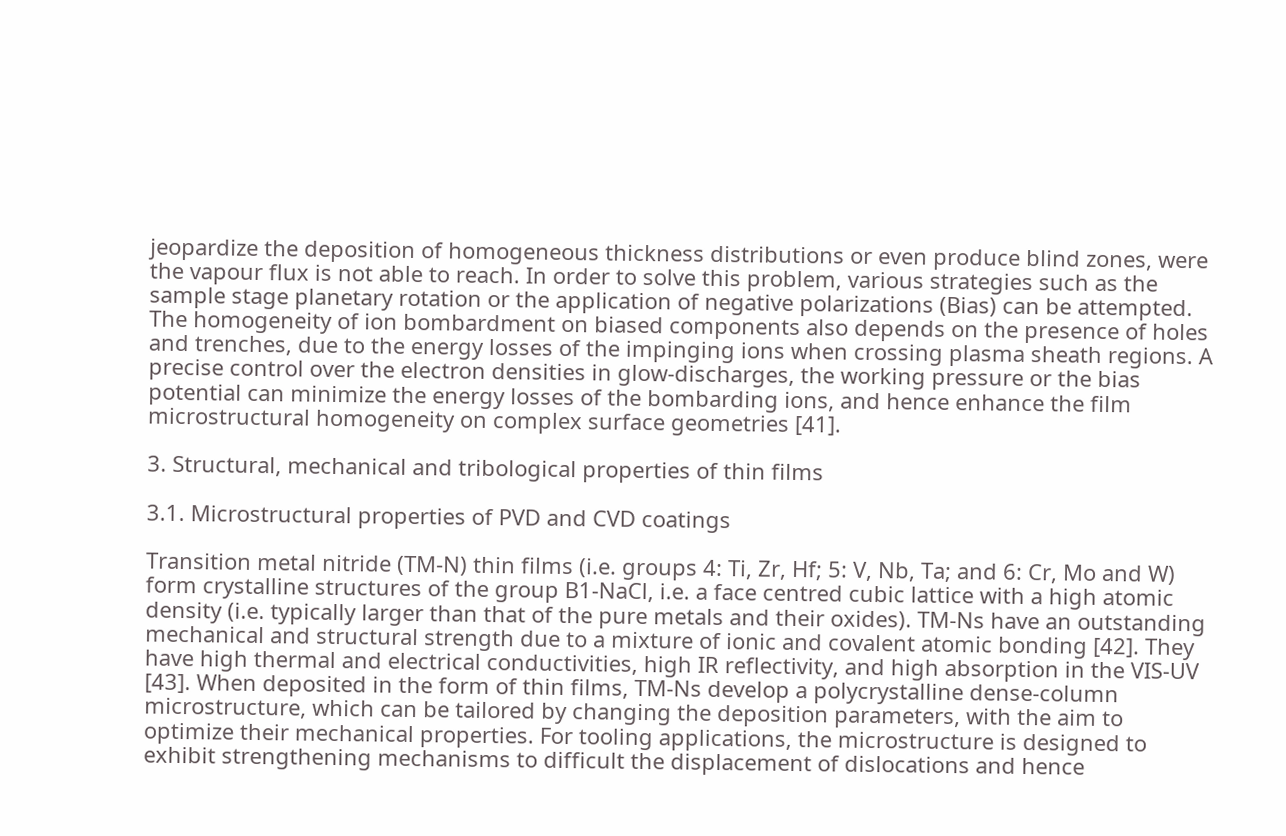jeopardize the deposition of homogeneous thickness distributions or even produce blind zones, were the vapour flux is not able to reach. In order to solve this problem, various strategies such as the sample stage planetary rotation or the application of negative polarizations (Bias) can be attempted. The homogeneity of ion bombardment on biased components also depends on the presence of holes and trenches, due to the energy losses of the impinging ions when crossing plasma sheath regions. A precise control over the electron densities in glow-discharges, the working pressure or the bias potential can minimize the energy losses of the bombarding ions, and hence enhance the film microstructural homogeneity on complex surface geometries [41].

3. Structural, mechanical and tribological properties of thin films

3.1. Microstructural properties of PVD and CVD coatings

Transition metal nitride (TM-N) thin films (i.e. groups 4: Ti, Zr, Hf; 5: V, Nb, Ta; and 6: Cr, Mo and W) form crystalline structures of the group B1-NaCl, i.e. a face centred cubic lattice with a high atomic density (i.e. typically larger than that of the pure metals and their oxides). TM-Ns have an outstanding mechanical and structural strength due to a mixture of ionic and covalent atomic bonding [42]. They have high thermal and electrical conductivities, high IR reflectivity, and high absorption in the VIS-UV [43]. When deposited in the form of thin films, TM-Ns develop a polycrystalline dense-column microstructure, which can be tailored by changing the deposition parameters, with the aim to optimize their mechanical properties. For tooling applications, the microstructure is designed to exhibit strengthening mechanisms to difficult the displacement of dislocations and hence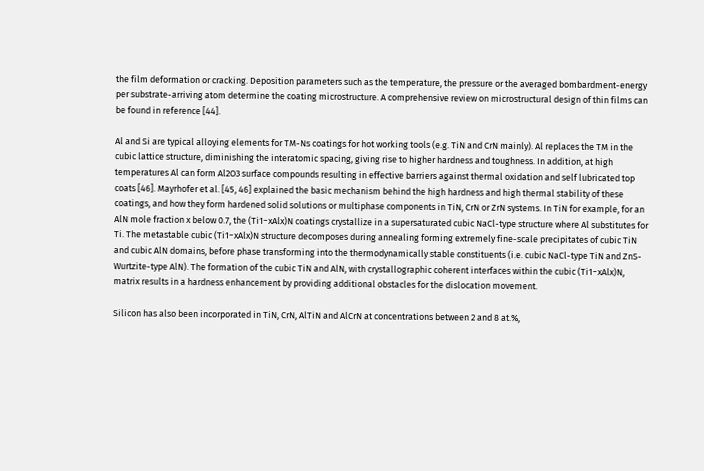the film deformation or cracking. Deposition parameters such as the temperature, the pressure or the averaged bombardment-energy per substrate-arriving atom determine the coating microstructure. A comprehensive review on microstructural design of thin films can be found in reference [44].

Al and Si are typical alloying elements for TM-Ns coatings for hot working tools (e.g. TiN and CrN mainly). Al replaces the TM in the cubic lattice structure, diminishing the interatomic spacing, giving rise to higher hardness and toughness. In addition, at high temperatures Al can form Al2O3 surface compounds resulting in effective barriers against thermal oxidation and self lubricated top coats [46]. Mayrhofer et al. [45, 46] explained the basic mechanism behind the high hardness and high thermal stability of these coatings, and how they form hardened solid solutions or multiphase components in TiN, CrN or ZrN systems. In TiN for example, for an AlN mole fraction x below 0.7, the (Ti1−xAlx)N coatings crystallize in a supersaturated cubic NaCl-type structure where Al substitutes for Ti. The metastable cubic (Ti1−xAlx)N structure decomposes during annealing forming extremely fine-scale precipitates of cubic TiN and cubic AlN domains, before phase transforming into the thermodynamically stable constituents (i.e. cubic NaCl-type TiN and ZnS-Wurtzite-type AlN). The formation of the cubic TiN and AlN, with crystallographic coherent interfaces within the cubic (Ti1−xAlx)N, matrix results in a hardness enhancement by providing additional obstacles for the dislocation movement.

Silicon has also been incorporated in TiN, CrN, AlTiN and AlCrN at concentrations between 2 and 8 at.%,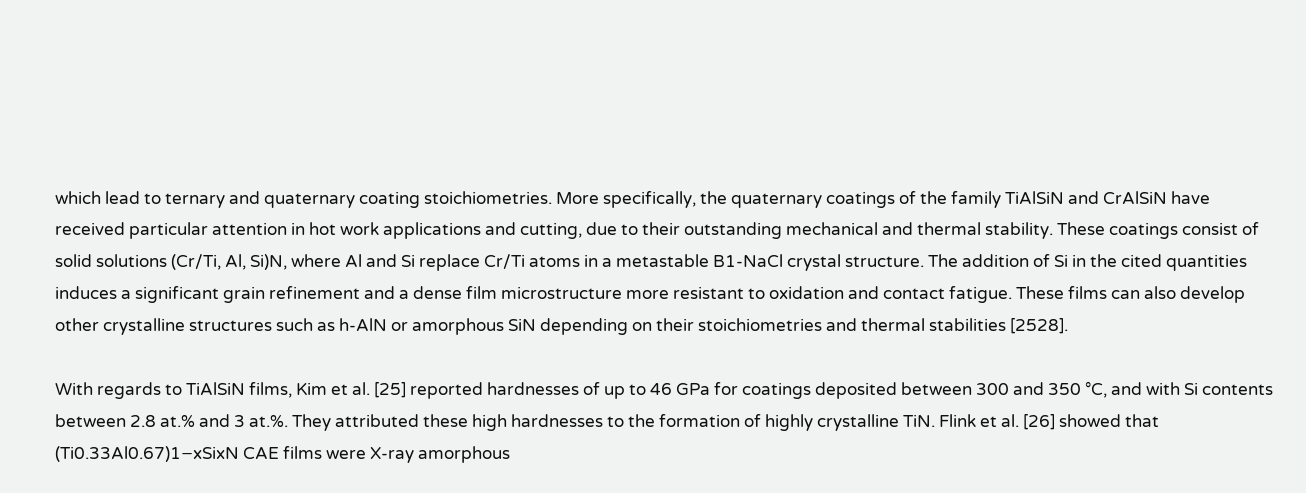which lead to ternary and quaternary coating stoichiometries. More specifically, the quaternary coatings of the family TiAlSiN and CrAlSiN have received particular attention in hot work applications and cutting, due to their outstanding mechanical and thermal stability. These coatings consist of solid solutions (Cr/Ti, Al, Si)N, where Al and Si replace Cr/Ti atoms in a metastable B1-NaCl crystal structure. The addition of Si in the cited quantities induces a significant grain refinement and a dense film microstructure more resistant to oxidation and contact fatigue. These films can also develop other crystalline structures such as h-AlN or amorphous SiN depending on their stoichiometries and thermal stabilities [2528].

With regards to TiAlSiN films, Kim et al. [25] reported hardnesses of up to 46 GPa for coatings deposited between 300 and 350 °C, and with Si contents between 2.8 at.% and 3 at.%. They attributed these high hardnesses to the formation of highly crystalline TiN. Flink et al. [26] showed that (Ti0.33Al0.67)1−xSixN CAE films were X-ray amorphous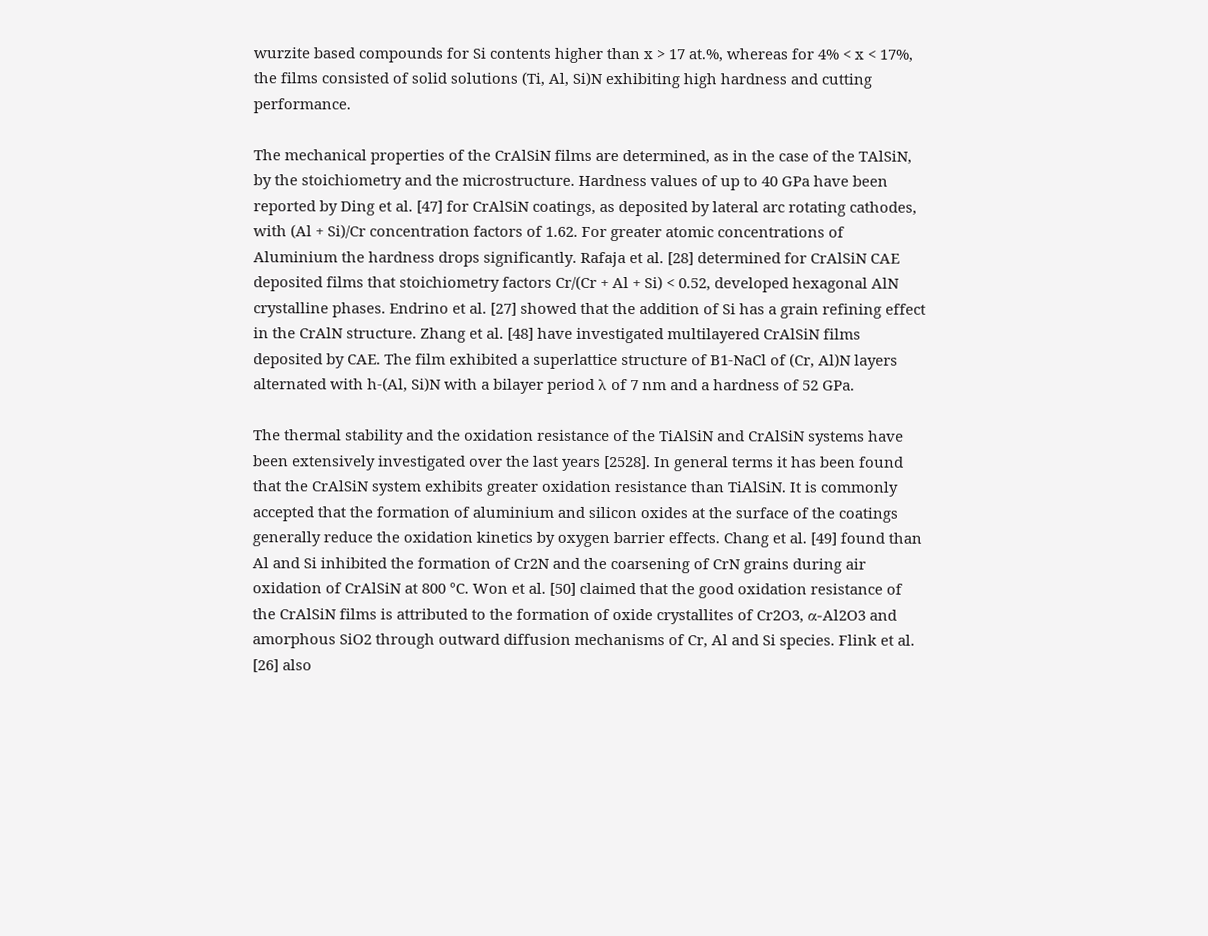wurzite based compounds for Si contents higher than x > 17 at.%, whereas for 4% < x < 17%, the films consisted of solid solutions (Ti, Al, Si)N exhibiting high hardness and cutting performance.

The mechanical properties of the CrAlSiN films are determined, as in the case of the TAlSiN, by the stoichiometry and the microstructure. Hardness values of up to 40 GPa have been reported by Ding et al. [47] for CrAlSiN coatings, as deposited by lateral arc rotating cathodes, with (Al + Si)/Cr concentration factors of 1.62. For greater atomic concentrations of Aluminium the hardness drops significantly. Rafaja et al. [28] determined for CrAlSiN CAE deposited films that stoichiometry factors Cr/(Cr + Al + Si) < 0.52, developed hexagonal AlN crystalline phases. Endrino et al. [27] showed that the addition of Si has a grain refining effect in the CrAlN structure. Zhang et al. [48] have investigated multilayered CrAlSiN films deposited by CAE. The film exhibited a superlattice structure of B1-NaCl of (Cr, Al)N layers alternated with h-(Al, Si)N with a bilayer period λ of 7 nm and a hardness of 52 GPa.

The thermal stability and the oxidation resistance of the TiAlSiN and CrAlSiN systems have been extensively investigated over the last years [2528]. In general terms it has been found that the CrAlSiN system exhibits greater oxidation resistance than TiAlSiN. It is commonly accepted that the formation of aluminium and silicon oxides at the surface of the coatings generally reduce the oxidation kinetics by oxygen barrier effects. Chang et al. [49] found than Al and Si inhibited the formation of Cr2N and the coarsening of CrN grains during air oxidation of CrAlSiN at 800 °C. Won et al. [50] claimed that the good oxidation resistance of the CrAlSiN films is attributed to the formation of oxide crystallites of Cr2O3, α-Al2O3 and amorphous SiO2 through outward diffusion mechanisms of Cr, Al and Si species. Flink et al. [26] also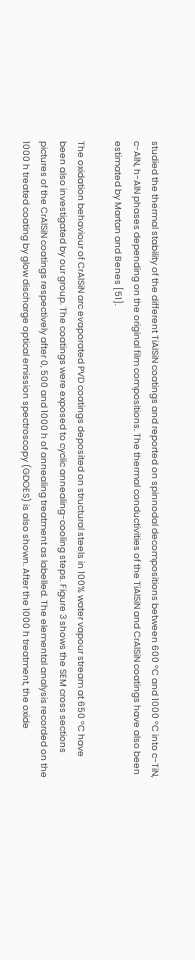studied the thermal stability of the different TiAlSiN coatings and reported on spinnodal decompositions between 600 °C and 1000 °C into c-TiN, c-AlN, h-AlN phases depending on the original film compositions. The thermal conductivities of the TiAlSiN and CrAlSiN coatings have also been estimated by Martan and Benes [51].

The oxidation behaviour of CrAlSiN arc evaporated PVD coatings deposited on structural steels in 100% water vapour stream at 650 °C have been also investigated by our group. The coatings were exposed to cyclic annealing-cooling steps. Figure 3 shows the SEM cross sections pictures of the CrAlSiN coatings respectively after 0, 500 and 1000 h of annealing treatment as labelled. The elemental analysis recorded on the 1000 h treated coating by glow discharge optical emission spectroscopy (GDOES) is also shown. After the 1000 h treatment, the oxide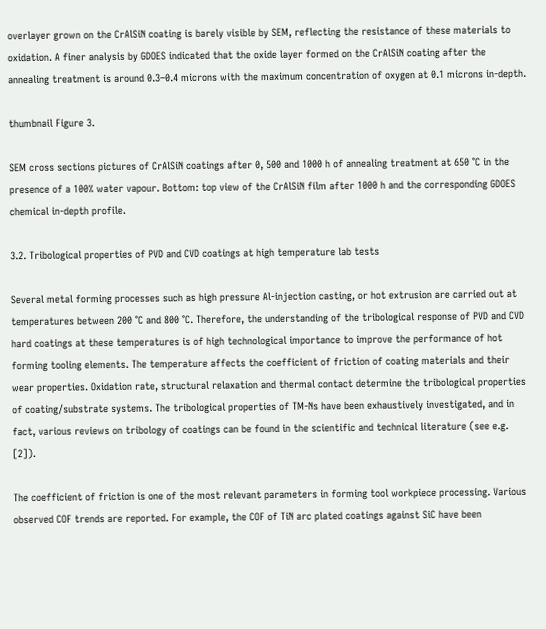overlayer grown on the CrAlSiN coating is barely visible by SEM, reflecting the resistance of these materials to oxidation. A finer analysis by GDOES indicated that the oxide layer formed on the CrAlSiN coating after the annealing treatment is around 0.3–0.4 microns with the maximum concentration of oxygen at 0.1 microns in-depth.

thumbnail Figure 3.

SEM cross sections pictures of CrAlSiN coatings after 0, 500 and 1000 h of annealing treatment at 650 °C in the presence of a 100% water vapour. Bottom: top view of the CrAlSiN film after 1000 h and the corresponding GDOES chemical in-depth profile.

3.2. Tribological properties of PVD and CVD coatings at high temperature lab tests

Several metal forming processes such as high pressure Al-injection casting, or hot extrusion are carried out at temperatures between 200 °C and 800 °C. Therefore, the understanding of the tribological response of PVD and CVD hard coatings at these temperatures is of high technological importance to improve the performance of hot forming tooling elements. The temperature affects the coefficient of friction of coating materials and their wear properties. Oxidation rate, structural relaxation and thermal contact determine the tribological properties of coating/substrate systems. The tribological properties of TM-Ns have been exhaustively investigated, and in fact, various reviews on tribology of coatings can be found in the scientific and technical literature (see e.g. [2]).

The coefficient of friction is one of the most relevant parameters in forming tool workpiece processing. Various observed COF trends are reported. For example, the COF of TiN arc plated coatings against SiC have been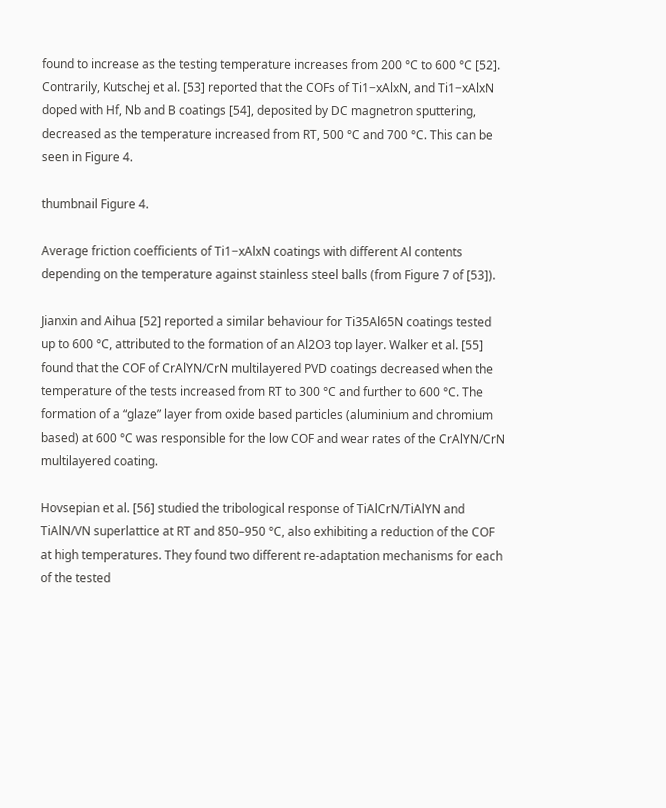found to increase as the testing temperature increases from 200 °C to 600 °C [52]. Contrarily, Kutschej et al. [53] reported that the COFs of Ti1−xAlxN, and Ti1−xAlxN doped with Hf, Nb and B coatings [54], deposited by DC magnetron sputtering, decreased as the temperature increased from RT, 500 °C and 700 °C. This can be seen in Figure 4.

thumbnail Figure 4.

Average friction coefficients of Ti1−xAlxN coatings with different Al contents depending on the temperature against stainless steel balls (from Figure 7 of [53]).

Jianxin and Aihua [52] reported a similar behaviour for Ti35Al65N coatings tested up to 600 °C, attributed to the formation of an Al2O3 top layer. Walker et al. [55] found that the COF of CrAlYN/CrN multilayered PVD coatings decreased when the temperature of the tests increased from RT to 300 °C and further to 600 °C. The formation of a “glaze” layer from oxide based particles (aluminium and chromium based) at 600 °C was responsible for the low COF and wear rates of the CrAlYN/CrN multilayered coating.

Hovsepian et al. [56] studied the tribological response of TiAlCrN/TiAlYN and TiAlN/VN superlattice at RT and 850–950 °C, also exhibiting a reduction of the COF at high temperatures. They found two different re-adaptation mechanisms for each of the tested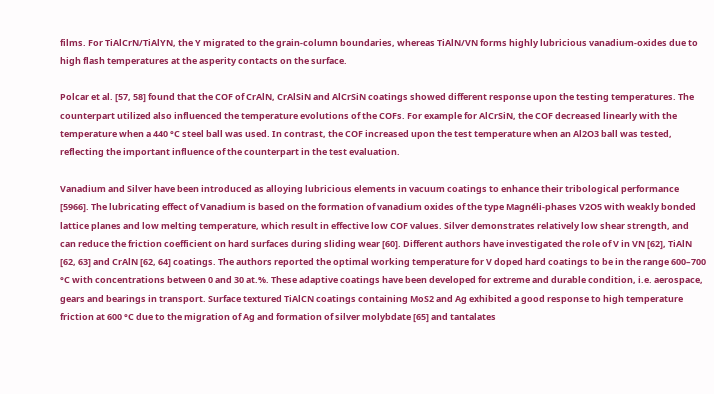films. For TiAlCrN/TiAlYN, the Y migrated to the grain-column boundaries, whereas TiAlN/VN forms highly lubricious vanadium-oxides due to high flash temperatures at the asperity contacts on the surface.

Polcar et al. [57, 58] found that the COF of CrAlN, CrAlSiN and AlCrSiN coatings showed different response upon the testing temperatures. The counterpart utilized also influenced the temperature evolutions of the COFs. For example for AlCrSiN, the COF decreased linearly with the temperature when a 440 °C steel ball was used. In contrast, the COF increased upon the test temperature when an Al2O3 ball was tested, reflecting the important influence of the counterpart in the test evaluation.

Vanadium and Silver have been introduced as alloying lubricious elements in vacuum coatings to enhance their tribological performance [5966]. The lubricating effect of Vanadium is based on the formation of vanadium oxides of the type Magnéli-phases V2O5 with weakly bonded lattice planes and low melting temperature, which result in effective low COF values. Silver demonstrates relatively low shear strength, and can reduce the friction coefficient on hard surfaces during sliding wear [60]. Different authors have investigated the role of V in VN [62], TiAlN [62, 63] and CrAlN [62, 64] coatings. The authors reported the optimal working temperature for V doped hard coatings to be in the range 600–700 °C with concentrations between 0 and 30 at.%. These adaptive coatings have been developed for extreme and durable condition, i.e. aerospace, gears and bearings in transport. Surface textured TiAlCN coatings containing MoS2 and Ag exhibited a good response to high temperature friction at 600 °C due to the migration of Ag and formation of silver molybdate [65] and tantalates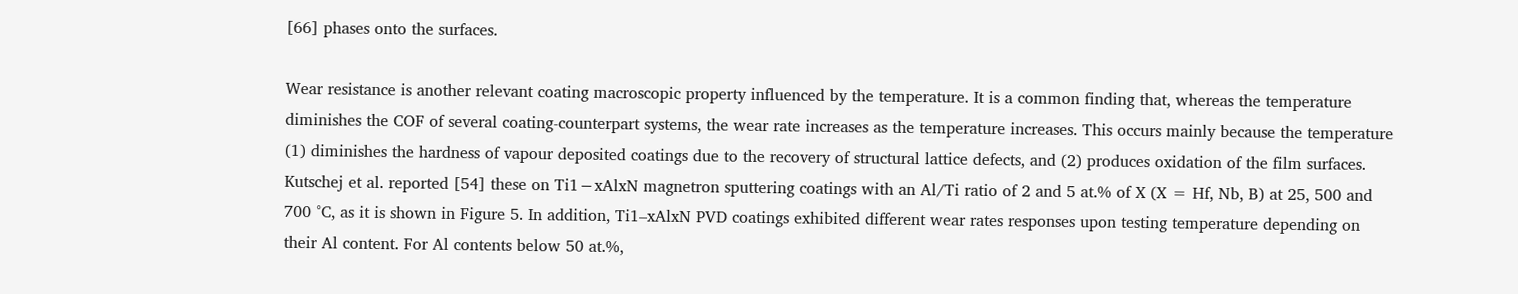[66] phases onto the surfaces.

Wear resistance is another relevant coating macroscopic property influenced by the temperature. It is a common finding that, whereas the temperature diminishes the COF of several coating-counterpart systems, the wear rate increases as the temperature increases. This occurs mainly because the temperature (1) diminishes the hardness of vapour deposited coatings due to the recovery of structural lattice defects, and (2) produces oxidation of the film surfaces. Kutschej et al. reported [54] these on Ti1−xAlxN magnetron sputtering coatings with an Al/Ti ratio of 2 and 5 at.% of X (X = Hf, Nb, B) at 25, 500 and 700 °C, as it is shown in Figure 5. In addition, Ti1–xAlxN PVD coatings exhibited different wear rates responses upon testing temperature depending on their Al content. For Al contents below 50 at.%,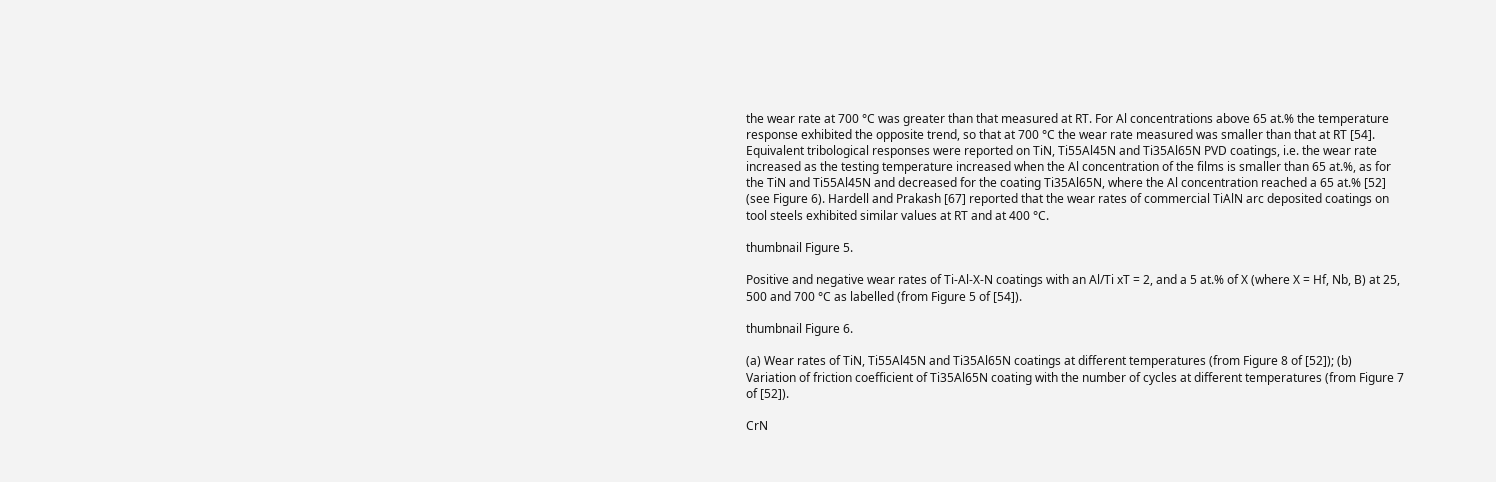the wear rate at 700 °C was greater than that measured at RT. For Al concentrations above 65 at.% the temperature response exhibited the opposite trend, so that at 700 °C the wear rate measured was smaller than that at RT [54]. Equivalent tribological responses were reported on TiN, Ti55Al45N and Ti35Al65N PVD coatings, i.e. the wear rate increased as the testing temperature increased when the Al concentration of the films is smaller than 65 at.%, as for the TiN and Ti55Al45N and decreased for the coating Ti35Al65N, where the Al concentration reached a 65 at.% [52] (see Figure 6). Hardell and Prakash [67] reported that the wear rates of commercial TiAlN arc deposited coatings on tool steels exhibited similar values at RT and at 400 °C.

thumbnail Figure 5.

Positive and negative wear rates of Ti-Al-X-N coatings with an Al/Ti xT = 2, and a 5 at.% of X (where X = Hf, Nb, B) at 25, 500 and 700 °C as labelled (from Figure 5 of [54]).

thumbnail Figure 6.

(a) Wear rates of TiN, Ti55Al45N and Ti35Al65N coatings at different temperatures (from Figure 8 of [52]); (b) Variation of friction coefficient of Ti35Al65N coating with the number of cycles at different temperatures (from Figure 7 of [52]).

CrN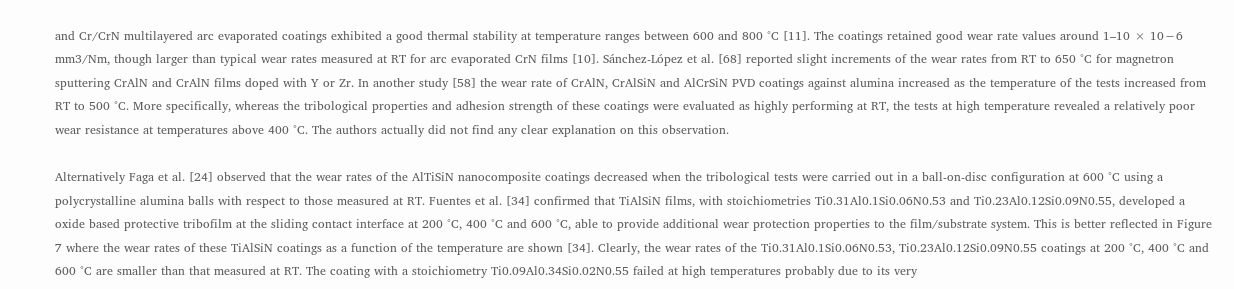and Cr/CrN multilayered arc evaporated coatings exhibited a good thermal stability at temperature ranges between 600 and 800 °C [11]. The coatings retained good wear rate values around 1–10 × 10−6 mm3/Nm, though larger than typical wear rates measured at RT for arc evaporated CrN films [10]. Sánchez-López et al. [68] reported slight increments of the wear rates from RT to 650 °C for magnetron sputtering CrAlN and CrAlN films doped with Y or Zr. In another study [58] the wear rate of CrAlN, CrAlSiN and AlCrSiN PVD coatings against alumina increased as the temperature of the tests increased from RT to 500 °C. More specifically, whereas the tribological properties and adhesion strength of these coatings were evaluated as highly performing at RT, the tests at high temperature revealed a relatively poor wear resistance at temperatures above 400 °C. The authors actually did not find any clear explanation on this observation.

Alternatively Faga et al. [24] observed that the wear rates of the AlTiSiN nanocomposite coatings decreased when the tribological tests were carried out in a ball-on-disc configuration at 600 °C using a polycrystalline alumina balls with respect to those measured at RT. Fuentes et al. [34] confirmed that TiAlSiN films, with stoichiometries Ti0.31Al0.1Si0.06N0.53 and Ti0.23Al0.12Si0.09N0.55, developed a oxide based protective tribofilm at the sliding contact interface at 200 °C, 400 °C and 600 °C, able to provide additional wear protection properties to the film/substrate system. This is better reflected in Figure 7 where the wear rates of these TiAlSiN coatings as a function of the temperature are shown [34]. Clearly, the wear rates of the Ti0.31Al0.1Si0.06N0.53, Ti0.23Al0.12Si0.09N0.55 coatings at 200 °C, 400 °C and 600 °C are smaller than that measured at RT. The coating with a stoichiometry Ti0.09Al0.34Si0.02N0.55 failed at high temperatures probably due to its very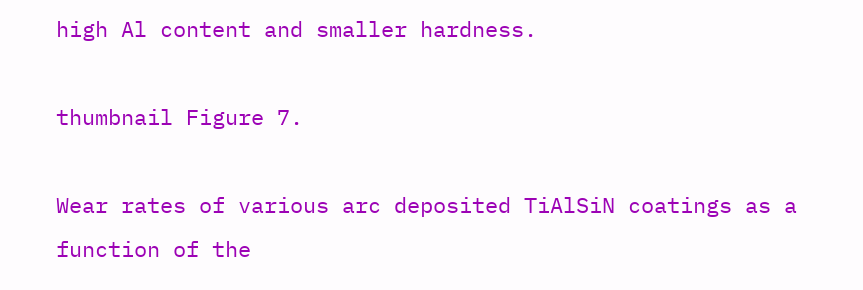high Al content and smaller hardness.

thumbnail Figure 7.

Wear rates of various arc deposited TiAlSiN coatings as a function of the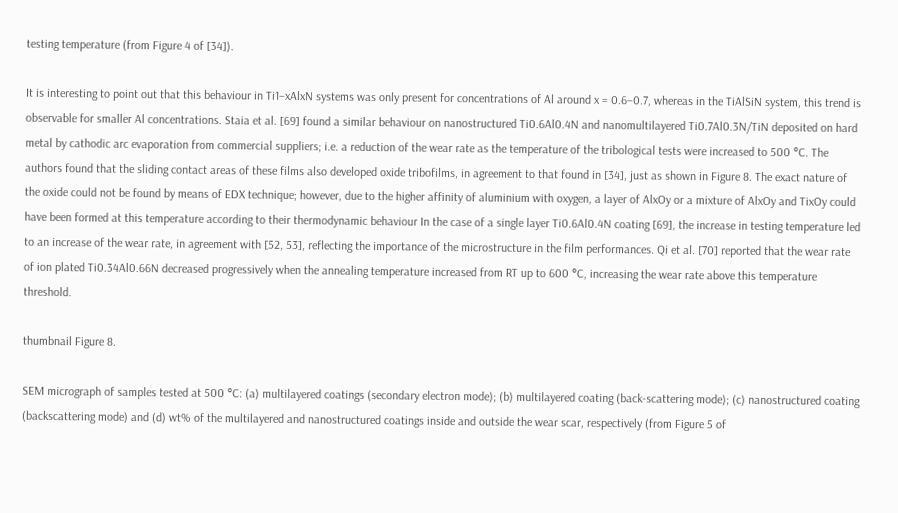testing temperature (from Figure 4 of [34]).

It is interesting to point out that this behaviour in Ti1−xAlxN systems was only present for concentrations of Al around x = 0.6–0.7, whereas in the TiAlSiN system, this trend is observable for smaller Al concentrations. Staia et al. [69] found a similar behaviour on nanostructured Ti0.6Al0.4N and nanomultilayered Ti0.7Al0.3N/TiN deposited on hard metal by cathodic arc evaporation from commercial suppliers; i.e. a reduction of the wear rate as the temperature of the tribological tests were increased to 500 °C. The authors found that the sliding contact areas of these films also developed oxide tribofilms, in agreement to that found in [34], just as shown in Figure 8. The exact nature of the oxide could not be found by means of EDX technique; however, due to the higher affinity of aluminium with oxygen, a layer of AlxOy or a mixture of AlxOy and TixOy could have been formed at this temperature according to their thermodynamic behaviour In the case of a single layer Ti0.6Al0.4N coating [69], the increase in testing temperature led to an increase of the wear rate, in agreement with [52, 53], reflecting the importance of the microstructure in the film performances. Qi et al. [70] reported that the wear rate of ion plated Ti0.34Al0.66N decreased progressively when the annealing temperature increased from RT up to 600 °C, increasing the wear rate above this temperature threshold.

thumbnail Figure 8.

SEM micrograph of samples tested at 500 °C: (a) multilayered coatings (secondary electron mode); (b) multilayered coating (back-scattering mode); (c) nanostructured coating (backscattering mode) and (d) wt% of the multilayered and nanostructured coatings inside and outside the wear scar, respectively (from Figure 5 of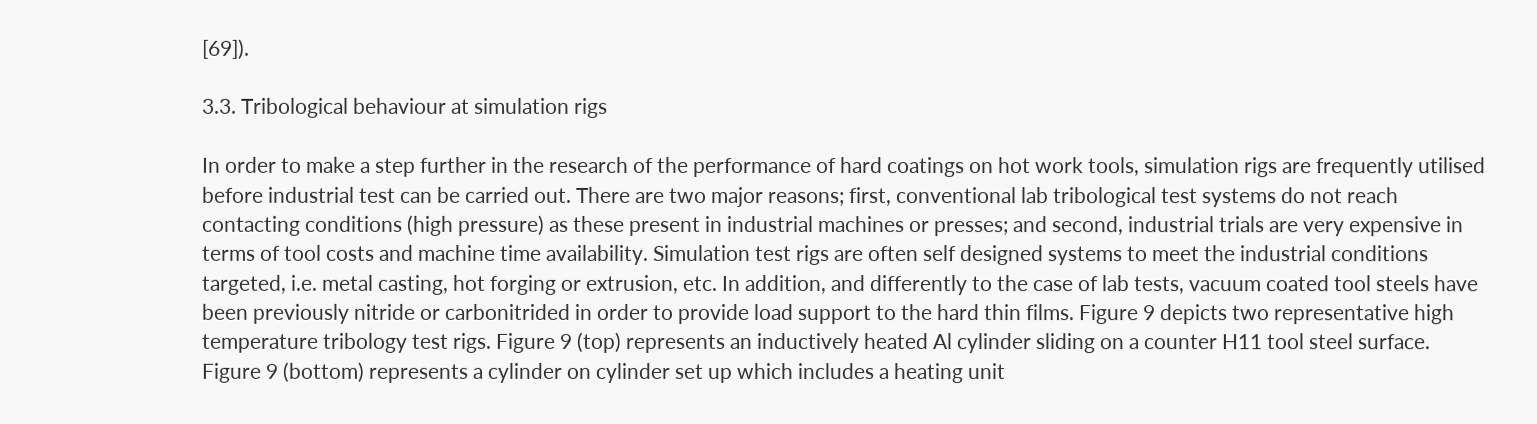[69]).

3.3. Tribological behaviour at simulation rigs

In order to make a step further in the research of the performance of hard coatings on hot work tools, simulation rigs are frequently utilised before industrial test can be carried out. There are two major reasons; first, conventional lab tribological test systems do not reach contacting conditions (high pressure) as these present in industrial machines or presses; and second, industrial trials are very expensive in terms of tool costs and machine time availability. Simulation test rigs are often self designed systems to meet the industrial conditions targeted, i.e. metal casting, hot forging or extrusion, etc. In addition, and differently to the case of lab tests, vacuum coated tool steels have been previously nitride or carbonitrided in order to provide load support to the hard thin films. Figure 9 depicts two representative high temperature tribology test rigs. Figure 9 (top) represents an inductively heated Al cylinder sliding on a counter H11 tool steel surface. Figure 9 (bottom) represents a cylinder on cylinder set up which includes a heating unit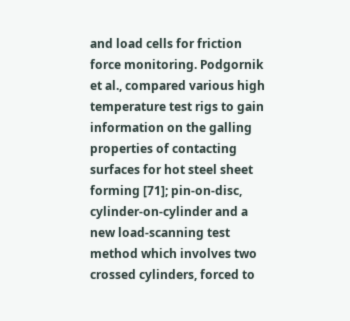and load cells for friction force monitoring. Podgornik et al., compared various high temperature test rigs to gain information on the galling properties of contacting surfaces for hot steel sheet forming [71]; pin-on-disc, cylinder-on-cylinder and a new load-scanning test method which involves two crossed cylinders, forced to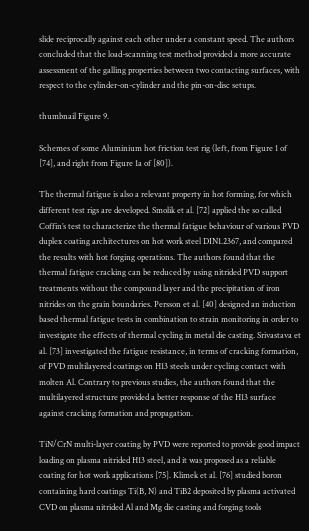slide reciprocally against each other under a constant speed. The authors concluded that the load-scanning test method provided a more accurate assessment of the galling properties between two contacting surfaces, with respect to the cylinder-on-cylinder and the pin-on-disc setups.

thumbnail Figure 9.

Schemes of some Aluminium hot friction test rig (left, from Figure 1 of [74], and right from Figure 1a of [80]).

The thermal fatigue is also a relevant property in hot forming, for which different test rigs are developed. Smolik et al. [72] applied the so called Coffin’s test to characterize the thermal fatigue behaviour of various PVD duplex coating architectures on hot work steel DIN1.2367, and compared the results with hot forging operations. The authors found that the thermal fatigue cracking can be reduced by using nitrided PVD support treatments without the compound layer and the precipitation of iron nitrides on the grain boundaries. Persson et al. [40] designed an induction based thermal fatigue tests in combination to strain monitoring in order to investigate the effects of thermal cycling in metal die casting. Srivastava et al. [73] investigated the fatigue resistance, in terms of cracking formation, of PVD multilayered coatings on H13 steels under cycling contact with molten Al. Contrary to previous studies, the authors found that the multilayered structure provided a better response of the H13 surface against cracking formation and propagation.

TiN/CrN multi-layer coating by PVD were reported to provide good impact loading on plasma nitrided H13 steel, and it was proposed as a reliable coating for hot work applications [75]. Klimek et al. [76] studied boron containing hard coatings Ti(B, N) and TiB2 deposited by plasma activated CVD on plasma nitrided Al and Mg die casting and forging tools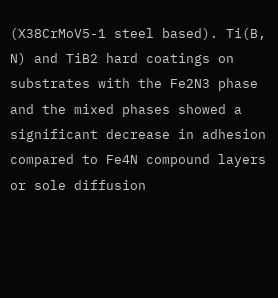(X38CrMoV5-1 steel based). Ti(B, N) and TiB2 hard coatings on substrates with the Fe2N3 phase and the mixed phases showed a significant decrease in adhesion compared to Fe4N compound layers or sole diffusion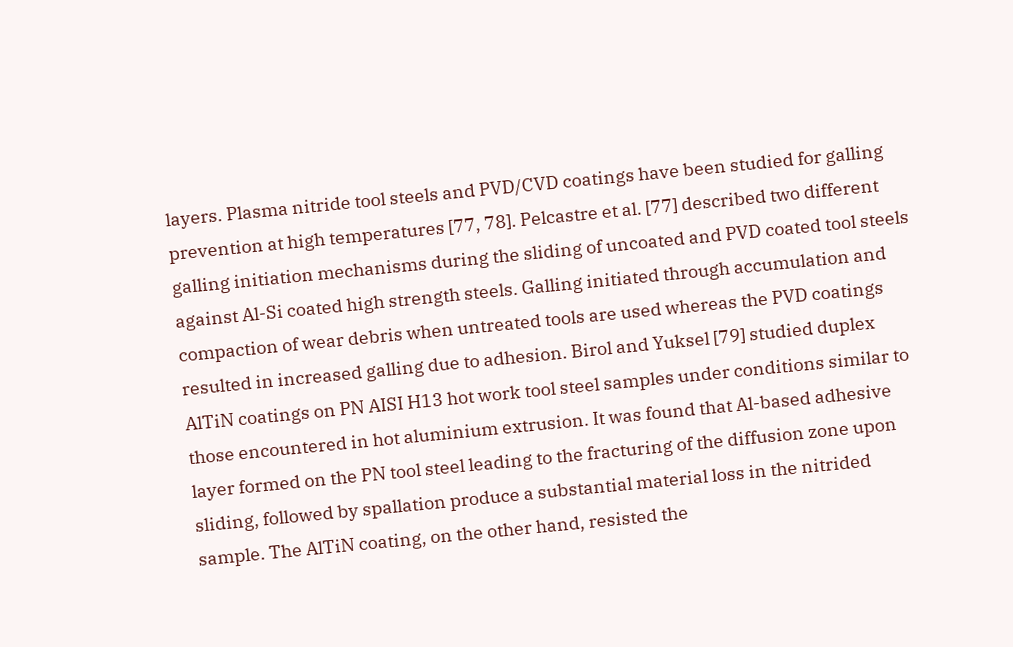layers. Plasma nitride tool steels and PVD/CVD coatings have been studied for galling prevention at high temperatures [77, 78]. Pelcastre et al. [77] described two different galling initiation mechanisms during the sliding of uncoated and PVD coated tool steels against Al-Si coated high strength steels. Galling initiated through accumulation and compaction of wear debris when untreated tools are used whereas the PVD coatings resulted in increased galling due to adhesion. Birol and Yuksel [79] studied duplex AlTiN coatings on PN AISI H13 hot work tool steel samples under conditions similar to those encountered in hot aluminium extrusion. It was found that Al-based adhesive layer formed on the PN tool steel leading to the fracturing of the diffusion zone upon sliding, followed by spallation produce a substantial material loss in the nitrided sample. The AlTiN coating, on the other hand, resisted the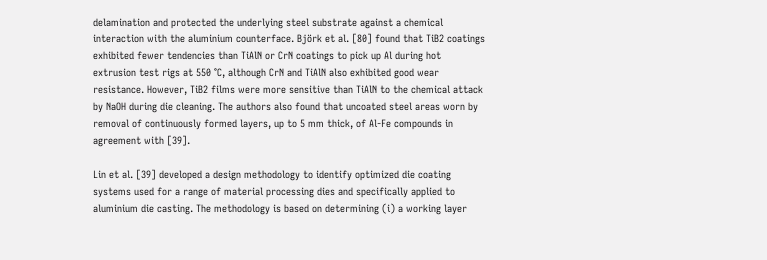delamination and protected the underlying steel substrate against a chemical interaction with the aluminium counterface. Björk et al. [80] found that TiB2 coatings exhibited fewer tendencies than TiAlN or CrN coatings to pick up Al during hot extrusion test rigs at 550 °C, although CrN and TiAlN also exhibited good wear resistance. However, TiB2 films were more sensitive than TiAlN to the chemical attack by NaOH during die cleaning. The authors also found that uncoated steel areas worn by removal of continuously formed layers, up to 5 mm thick, of Al-Fe compounds in agreement with [39].

Lin et al. [39] developed a design methodology to identify optimized die coating systems used for a range of material processing dies and specifically applied to aluminium die casting. The methodology is based on determining (i) a working layer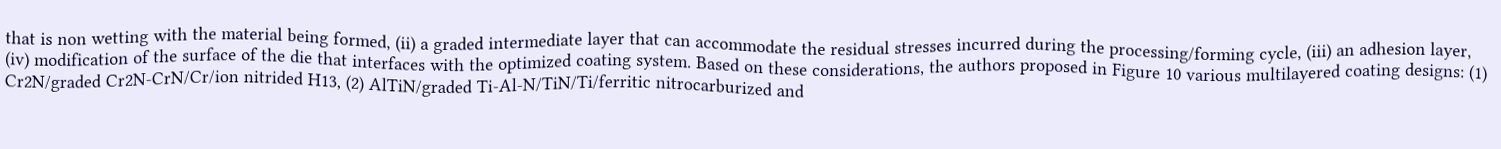that is non wetting with the material being formed, (ii) a graded intermediate layer that can accommodate the residual stresses incurred during the processing/forming cycle, (iii) an adhesion layer, (iv) modification of the surface of the die that interfaces with the optimized coating system. Based on these considerations, the authors proposed in Figure 10 various multilayered coating designs: (1) Cr2N/graded Cr2N-CrN/Cr/ion nitrided H13, (2) AlTiN/graded Ti-Al-N/TiN/Ti/ferritic nitrocarburized and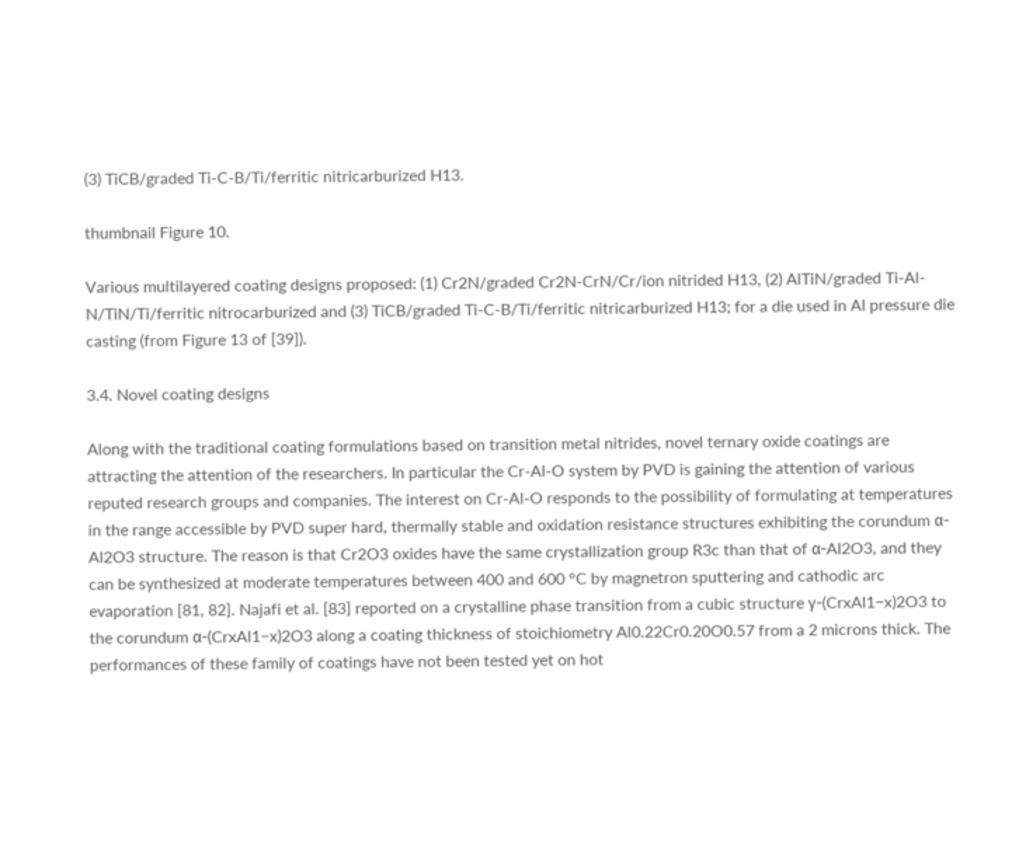(3) TiCB/graded Ti-C-B/Ti/ferritic nitricarburized H13.

thumbnail Figure 10.

Various multilayered coating designs proposed: (1) Cr2N/graded Cr2N-CrN/Cr/ion nitrided H13, (2) AlTiN/graded Ti-Al-N/TiN/Ti/ferritic nitrocarburized and (3) TiCB/graded Ti-C-B/Ti/ferritic nitricarburized H13; for a die used in Al pressure die casting (from Figure 13 of [39]).

3.4. Novel coating designs

Along with the traditional coating formulations based on transition metal nitrides, novel ternary oxide coatings are attracting the attention of the researchers. In particular the Cr-Al-O system by PVD is gaining the attention of various reputed research groups and companies. The interest on Cr-Al-O responds to the possibility of formulating at temperatures in the range accessible by PVD super hard, thermally stable and oxidation resistance structures exhibiting the corundum α-Al2O3 structure. The reason is that Cr2O3 oxides have the same crystallization group R3c than that of α-Al2O3, and they can be synthesized at moderate temperatures between 400 and 600 °C by magnetron sputtering and cathodic arc evaporation [81, 82]. Najafi et al. [83] reported on a crystalline phase transition from a cubic structure γ-(CrxAl1−x)2O3 to the corundum α-(CrxAl1−x)2O3 along a coating thickness of stoichiometry Al0.22Cr0.20O0.57 from a 2 microns thick. The performances of these family of coatings have not been tested yet on hot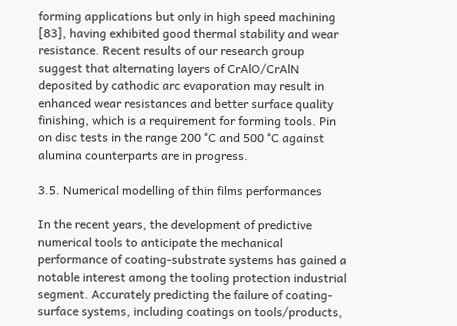forming applications but only in high speed machining [83], having exhibited good thermal stability and wear resistance. Recent results of our research group suggest that alternating layers of CrAlO/CrAlN deposited by cathodic arc evaporation may result in enhanced wear resistances and better surface quality finishing, which is a requirement for forming tools. Pin on disc tests in the range 200 °C and 500 °C against alumina counterparts are in progress.

3.5. Numerical modelling of thin films performances

In the recent years, the development of predictive numerical tools to anticipate the mechanical performance of coating-substrate systems has gained a notable interest among the tooling protection industrial segment. Accurately predicting the failure of coating-surface systems, including coatings on tools/products,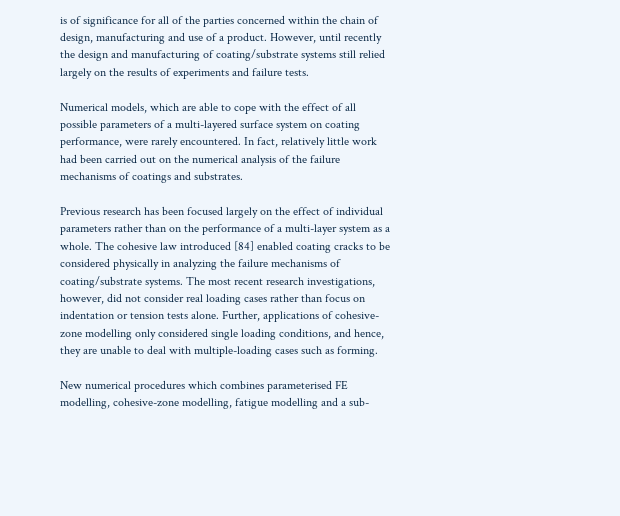is of significance for all of the parties concerned within the chain of design, manufacturing and use of a product. However, until recently the design and manufacturing of coating/substrate systems still relied largely on the results of experiments and failure tests.

Numerical models, which are able to cope with the effect of all possible parameters of a multi-layered surface system on coating performance, were rarely encountered. In fact, relatively little work had been carried out on the numerical analysis of the failure mechanisms of coatings and substrates.

Previous research has been focused largely on the effect of individual parameters rather than on the performance of a multi-layer system as a whole. The cohesive law introduced [84] enabled coating cracks to be considered physically in analyzing the failure mechanisms of coating/substrate systems. The most recent research investigations, however, did not consider real loading cases rather than focus on indentation or tension tests alone. Further, applications of cohesive-zone modelling only considered single loading conditions, and hence, they are unable to deal with multiple-loading cases such as forming.

New numerical procedures which combines parameterised FE modelling, cohesive-zone modelling, fatigue modelling and a sub-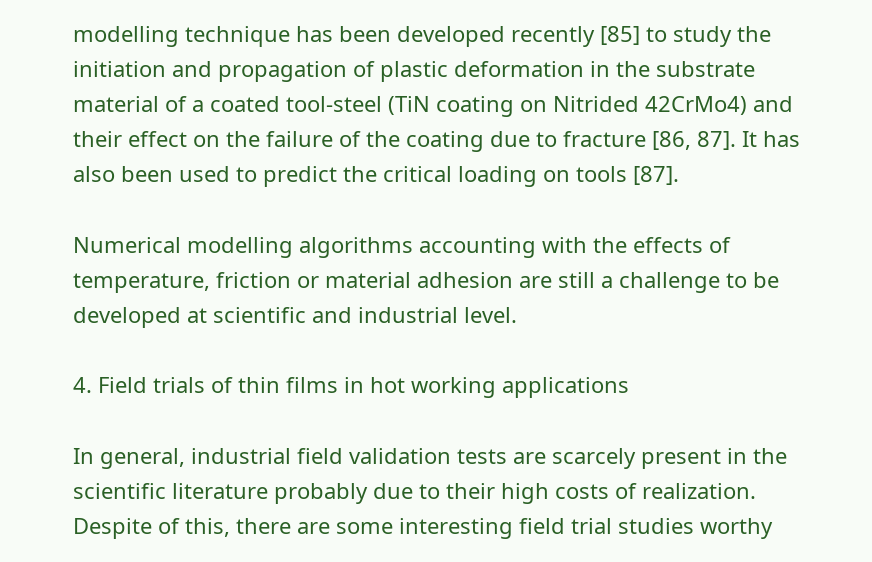modelling technique has been developed recently [85] to study the initiation and propagation of plastic deformation in the substrate material of a coated tool-steel (TiN coating on Nitrided 42CrMo4) and their effect on the failure of the coating due to fracture [86, 87]. It has also been used to predict the critical loading on tools [87].

Numerical modelling algorithms accounting with the effects of temperature, friction or material adhesion are still a challenge to be developed at scientific and industrial level.

4. Field trials of thin films in hot working applications

In general, industrial field validation tests are scarcely present in the scientific literature probably due to their high costs of realization. Despite of this, there are some interesting field trial studies worthy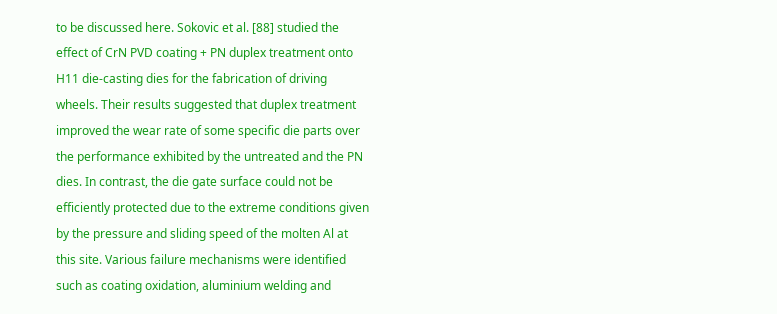to be discussed here. Sokovic et al. [88] studied the effect of CrN PVD coating + PN duplex treatment onto H11 die-casting dies for the fabrication of driving wheels. Their results suggested that duplex treatment improved the wear rate of some specific die parts over the performance exhibited by the untreated and the PN dies. In contrast, the die gate surface could not be efficiently protected due to the extreme conditions given by the pressure and sliding speed of the molten Al at this site. Various failure mechanisms were identified such as coating oxidation, aluminium welding and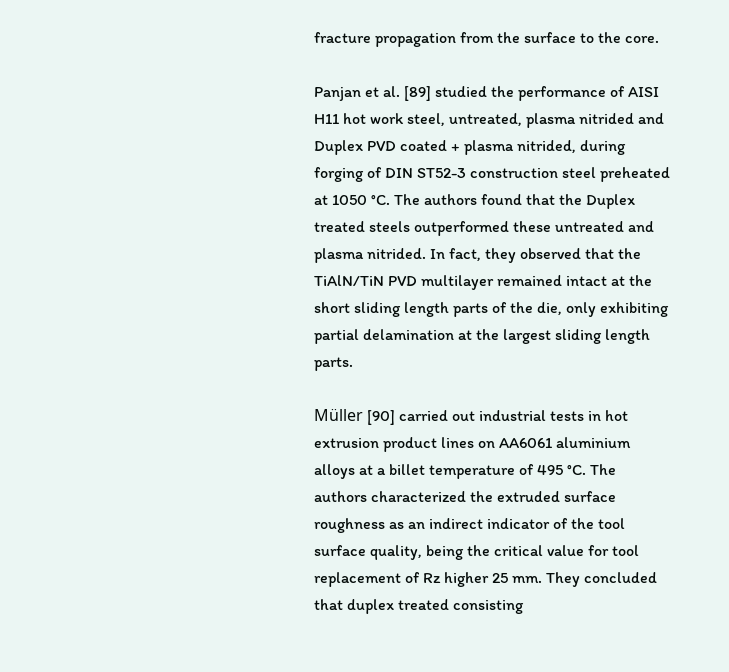fracture propagation from the surface to the core.

Panjan et al. [89] studied the performance of AISI H11 hot work steel, untreated, plasma nitrided and Duplex PVD coated + plasma nitrided, during forging of DIN ST52-3 construction steel preheated at 1050 °C. The authors found that the Duplex treated steels outperformed these untreated and plasma nitrided. In fact, they observed that the TiAlN/TiN PVD multilayer remained intact at the short sliding length parts of the die, only exhibiting partial delamination at the largest sliding length parts.

Müller [90] carried out industrial tests in hot extrusion product lines on AA6061 aluminium alloys at a billet temperature of 495 °C. The authors characterized the extruded surface roughness as an indirect indicator of the tool surface quality, being the critical value for tool replacement of Rz higher 25 mm. They concluded that duplex treated consisting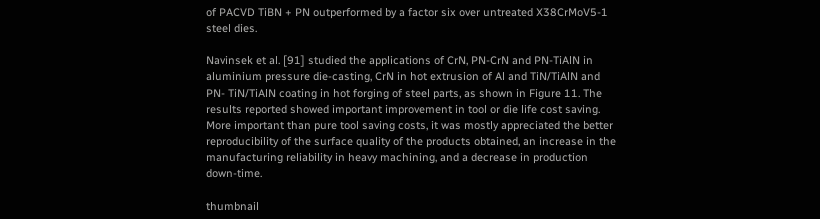of PACVD TiBN + PN outperformed by a factor six over untreated X38CrMoV5-1 steel dies.

Navinsek et al. [91] studied the applications of CrN, PN-CrN and PN-TiAlN in aluminium pressure die-casting, CrN in hot extrusion of Al and TiN/TiAlN and PN- TiN/TiAlN coating in hot forging of steel parts, as shown in Figure 11. The results reported showed important improvement in tool or die life cost saving. More important than pure tool saving costs, it was mostly appreciated the better reproducibility of the surface quality of the products obtained, an increase in the manufacturing reliability in heavy machining, and a decrease in production down-time.

thumbnail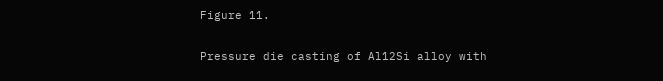Figure 11.

Pressure die casting of Al12Si alloy with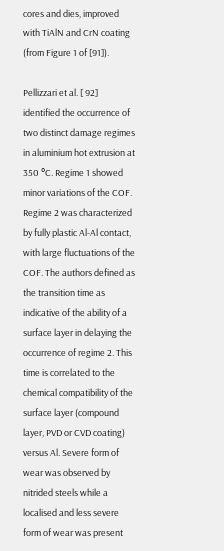cores and dies, improved with TiAlN and CrN coating (from Figure 1 of [91]).

Pellizzari et al. [ 92] identified the occurrence of two distinct damage regimes in aluminium hot extrusion at 350 °C. Regime 1 showed minor variations of the COF. Regime 2 was characterized by fully plastic Al-Al contact, with large fluctuations of the COF. The authors defined as the transition time as indicative of the ability of a surface layer in delaying the occurrence of regime 2. This time is correlated to the chemical compatibility of the surface layer (compound layer, PVD or CVD coating) versus Al. Severe form of wear was observed by nitrided steels while a localised and less severe form of wear was present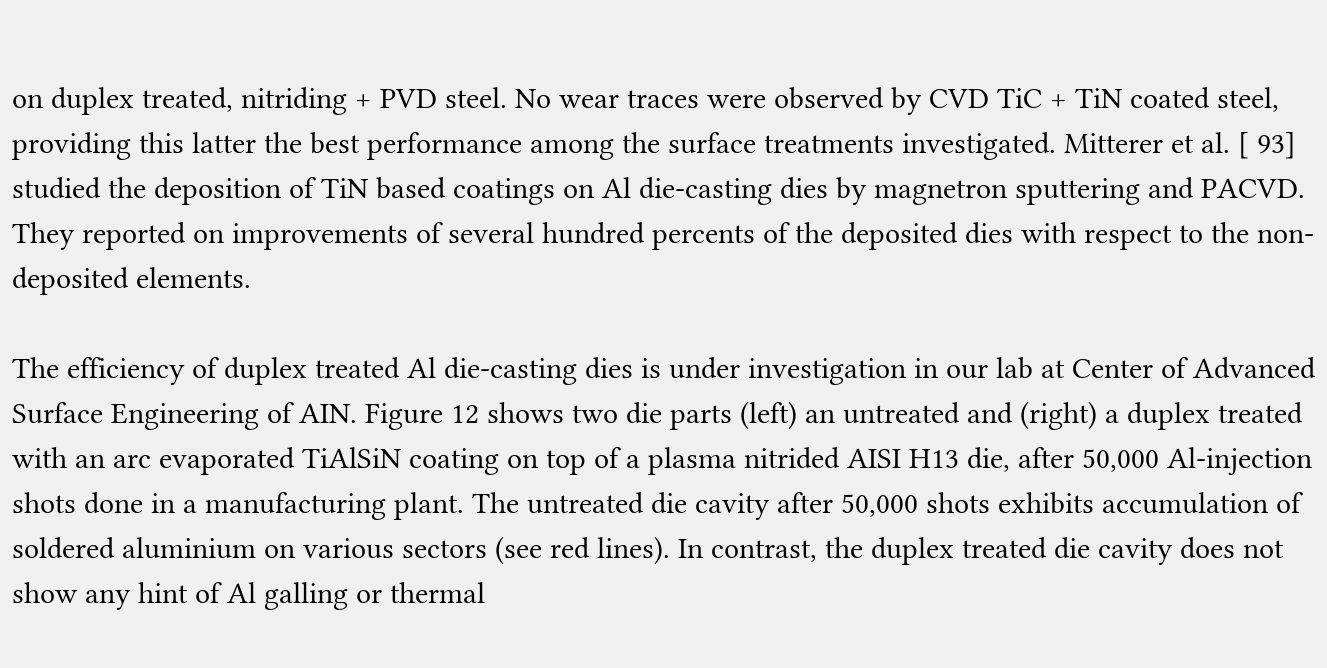on duplex treated, nitriding + PVD steel. No wear traces were observed by CVD TiC + TiN coated steel, providing this latter the best performance among the surface treatments investigated. Mitterer et al. [ 93] studied the deposition of TiN based coatings on Al die-casting dies by magnetron sputtering and PACVD. They reported on improvements of several hundred percents of the deposited dies with respect to the non-deposited elements.

The efficiency of duplex treated Al die-casting dies is under investigation in our lab at Center of Advanced Surface Engineering of AIN. Figure 12 shows two die parts (left) an untreated and (right) a duplex treated with an arc evaporated TiAlSiN coating on top of a plasma nitrided AISI H13 die, after 50,000 Al-injection shots done in a manufacturing plant. The untreated die cavity after 50,000 shots exhibits accumulation of soldered aluminium on various sectors (see red lines). In contrast, the duplex treated die cavity does not show any hint of Al galling or thermal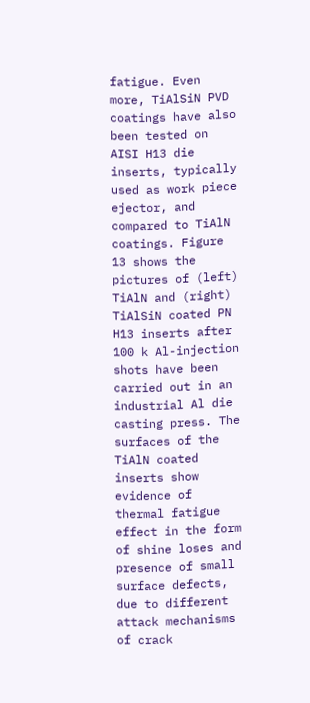fatigue. Even more, TiAlSiN PVD coatings have also been tested on AISI H13 die inserts, typically used as work piece ejector, and compared to TiAlN coatings. Figure 13 shows the pictures of (left) TiAlN and (right) TiAlSiN coated PN H13 inserts after 100 k Al-injection shots have been carried out in an industrial Al die casting press. The surfaces of the TiAlN coated inserts show evidence of thermal fatigue effect in the form of shine loses and presence of small surface defects, due to different attack mechanisms of crack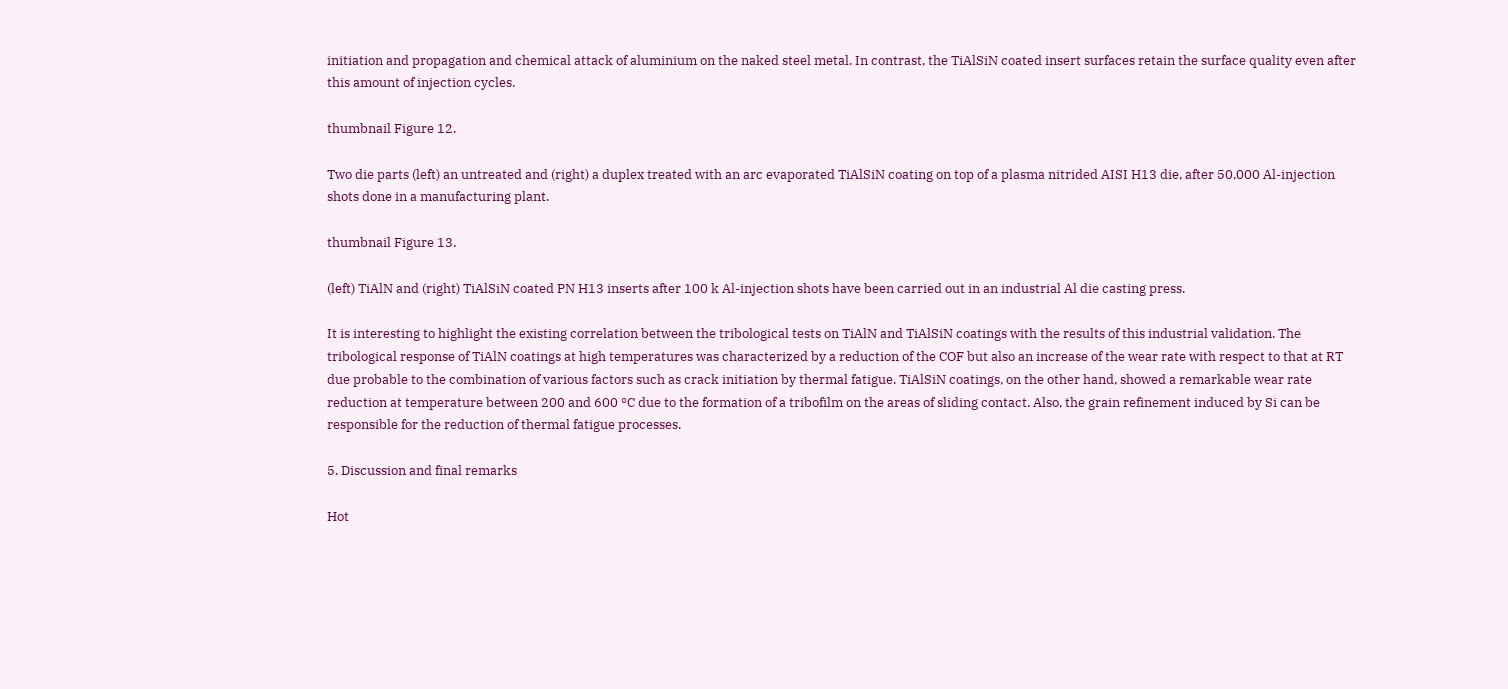initiation and propagation and chemical attack of aluminium on the naked steel metal. In contrast, the TiAlSiN coated insert surfaces retain the surface quality even after this amount of injection cycles.

thumbnail Figure 12.

Two die parts (left) an untreated and (right) a duplex treated with an arc evaporated TiAlSiN coating on top of a plasma nitrided AISI H13 die, after 50,000 Al-injection shots done in a manufacturing plant.

thumbnail Figure 13.

(left) TiAlN and (right) TiAlSiN coated PN H13 inserts after 100 k Al-injection shots have been carried out in an industrial Al die casting press.

It is interesting to highlight the existing correlation between the tribological tests on TiAlN and TiAlSiN coatings with the results of this industrial validation. The tribological response of TiAlN coatings at high temperatures was characterized by a reduction of the COF but also an increase of the wear rate with respect to that at RT due probable to the combination of various factors such as crack initiation by thermal fatigue. TiAlSiN coatings, on the other hand, showed a remarkable wear rate reduction at temperature between 200 and 600 °C due to the formation of a tribofilm on the areas of sliding contact. Also, the grain refinement induced by Si can be responsible for the reduction of thermal fatigue processes.

5. Discussion and final remarks

Hot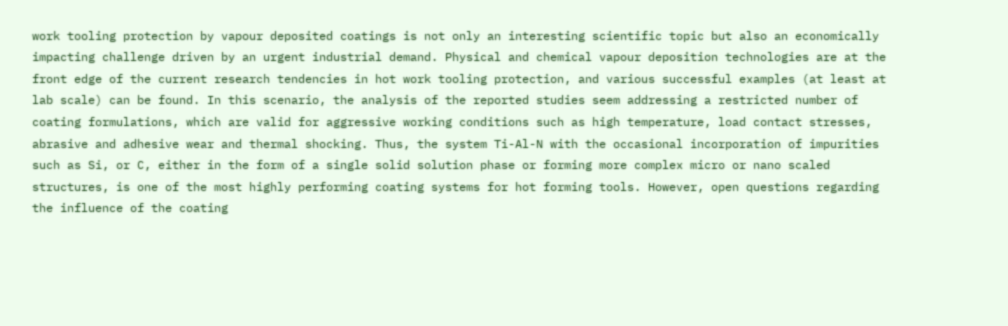work tooling protection by vapour deposited coatings is not only an interesting scientific topic but also an economically impacting challenge driven by an urgent industrial demand. Physical and chemical vapour deposition technologies are at the front edge of the current research tendencies in hot work tooling protection, and various successful examples (at least at lab scale) can be found. In this scenario, the analysis of the reported studies seem addressing a restricted number of coating formulations, which are valid for aggressive working conditions such as high temperature, load contact stresses, abrasive and adhesive wear and thermal shocking. Thus, the system Ti-Al-N with the occasional incorporation of impurities such as Si, or C, either in the form of a single solid solution phase or forming more complex micro or nano scaled structures, is one of the most highly performing coating systems for hot forming tools. However, open questions regarding the influence of the coating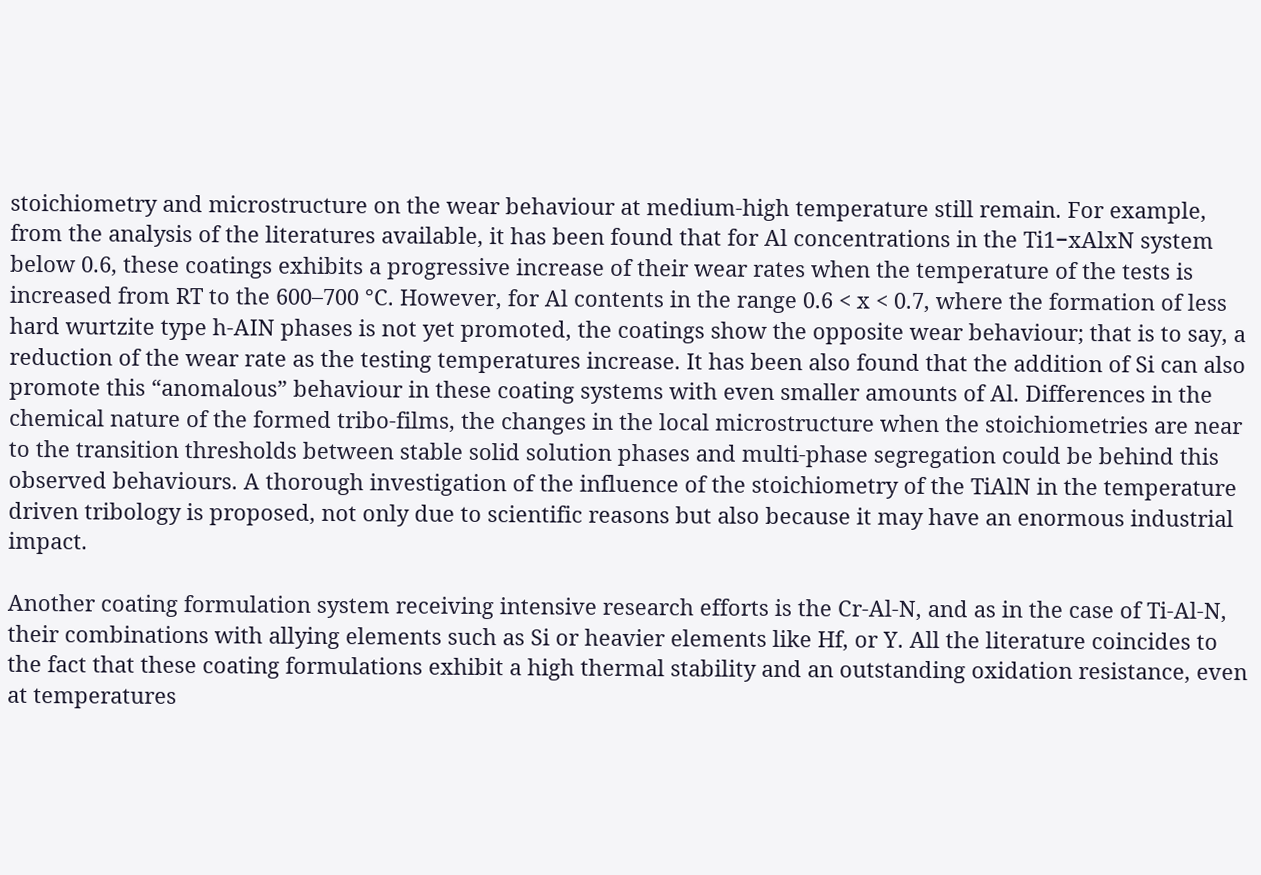stoichiometry and microstructure on the wear behaviour at medium-high temperature still remain. For example, from the analysis of the literatures available, it has been found that for Al concentrations in the Ti1−xAlxN system below 0.6, these coatings exhibits a progressive increase of their wear rates when the temperature of the tests is increased from RT to the 600–700 °C. However, for Al contents in the range 0.6 < x < 0.7, where the formation of less hard wurtzite type h-AIN phases is not yet promoted, the coatings show the opposite wear behaviour; that is to say, a reduction of the wear rate as the testing temperatures increase. It has been also found that the addition of Si can also promote this “anomalous” behaviour in these coating systems with even smaller amounts of Al. Differences in the chemical nature of the formed tribo-films, the changes in the local microstructure when the stoichiometries are near to the transition thresholds between stable solid solution phases and multi-phase segregation could be behind this observed behaviours. A thorough investigation of the influence of the stoichiometry of the TiAlN in the temperature driven tribology is proposed, not only due to scientific reasons but also because it may have an enormous industrial impact.

Another coating formulation system receiving intensive research efforts is the Cr-Al-N, and as in the case of Ti-Al-N, their combinations with allying elements such as Si or heavier elements like Hf, or Y. All the literature coincides to the fact that these coating formulations exhibit a high thermal stability and an outstanding oxidation resistance, even at temperatures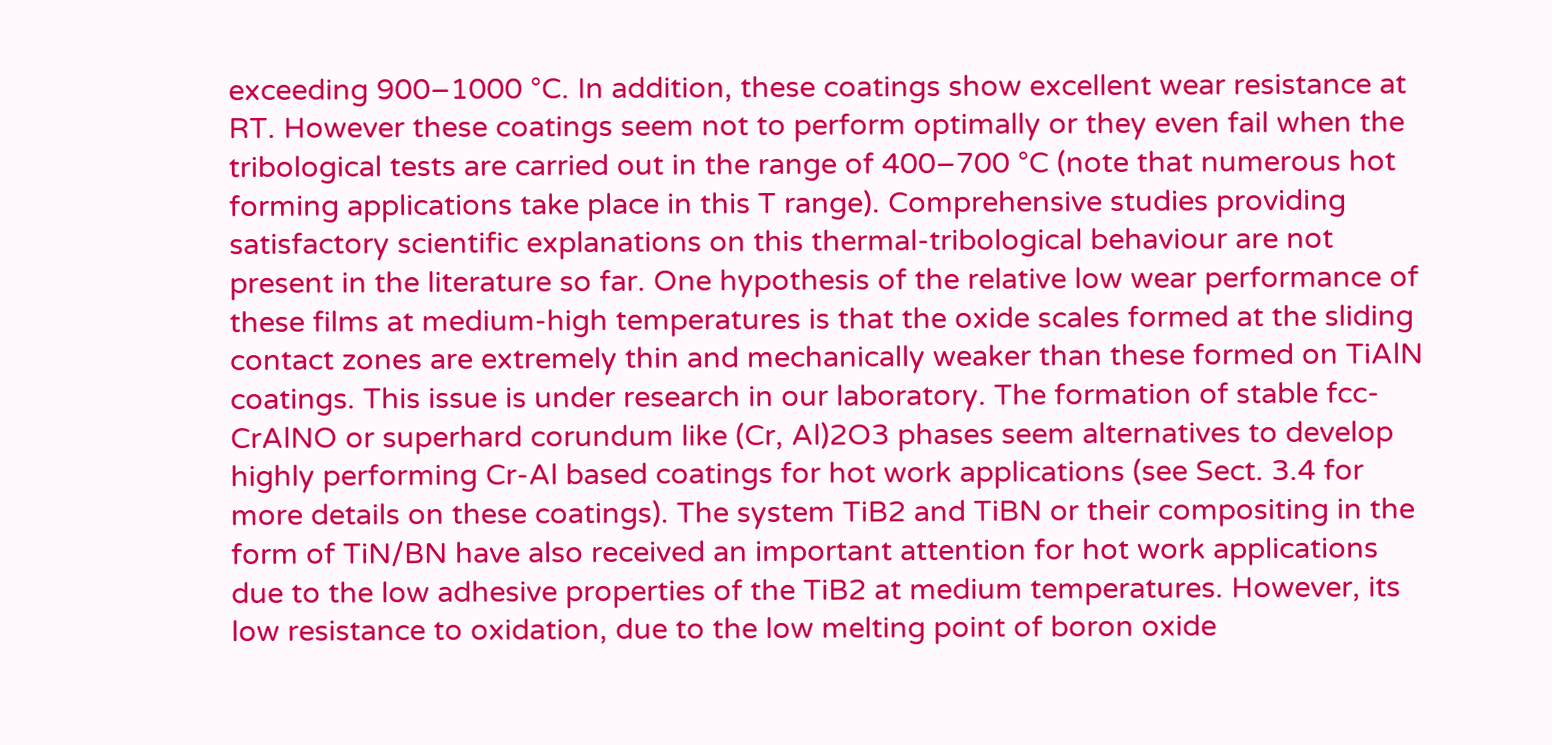exceeding 900–1000 °C. In addition, these coatings show excellent wear resistance at RT. However these coatings seem not to perform optimally or they even fail when the tribological tests are carried out in the range of 400–700 °C (note that numerous hot forming applications take place in this T range). Comprehensive studies providing satisfactory scientific explanations on this thermal-tribological behaviour are not present in the literature so far. One hypothesis of the relative low wear performance of these films at medium-high temperatures is that the oxide scales formed at the sliding contact zones are extremely thin and mechanically weaker than these formed on TiAlN coatings. This issue is under research in our laboratory. The formation of stable fcc-CrAlNO or superhard corundum like (Cr, Al)2O3 phases seem alternatives to develop highly performing Cr-Al based coatings for hot work applications (see Sect. 3.4 for more details on these coatings). The system TiB2 and TiBN or their compositing in the form of TiN/BN have also received an important attention for hot work applications due to the low adhesive properties of the TiB2 at medium temperatures. However, its low resistance to oxidation, due to the low melting point of boron oxide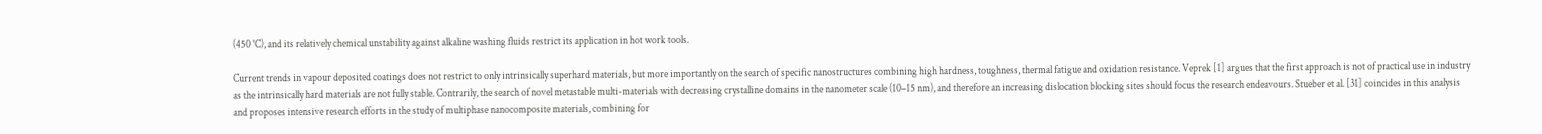(450 °C), and its relatively chemical unstability against alkaline washing fluids restrict its application in hot work tools.

Current trends in vapour deposited coatings does not restrict to only intrinsically superhard materials, but more importantly on the search of specific nanostructures combining high hardness, toughness, thermal fatigue and oxidation resistance. Veprek [1] argues that the first approach is not of practical use in industry as the intrinsically hard materials are not fully stable. Contrarily, the search of novel metastable multi-materials with decreasing crystalline domains in the nanometer scale (10–15 nm), and therefore an increasing dislocation blocking sites should focus the research endeavours. Stueber et al. [31] coincides in this analysis and proposes intensive research efforts in the study of multiphase nanocomposite materials, combining for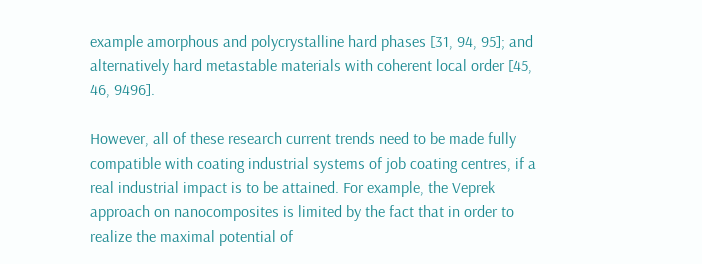example amorphous and polycrystalline hard phases [31, 94, 95]; and alternatively hard metastable materials with coherent local order [45, 46, 9496].

However, all of these research current trends need to be made fully compatible with coating industrial systems of job coating centres, if a real industrial impact is to be attained. For example, the Veprek approach on nanocomposites is limited by the fact that in order to realize the maximal potential of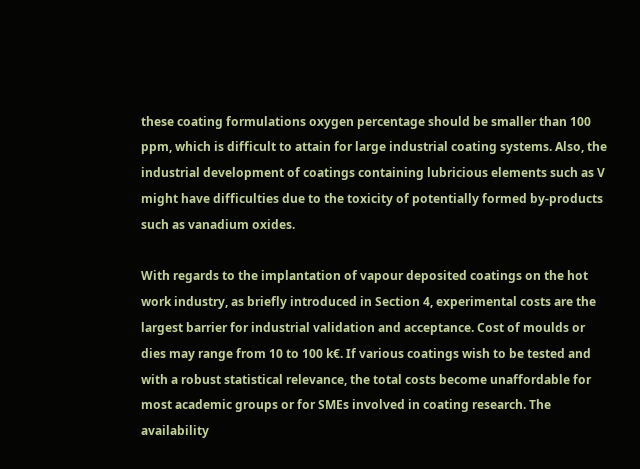these coating formulations oxygen percentage should be smaller than 100 ppm, which is difficult to attain for large industrial coating systems. Also, the industrial development of coatings containing lubricious elements such as V might have difficulties due to the toxicity of potentially formed by-products such as vanadium oxides.

With regards to the implantation of vapour deposited coatings on the hot work industry, as briefly introduced in Section 4, experimental costs are the largest barrier for industrial validation and acceptance. Cost of moulds or dies may range from 10 to 100 k€. If various coatings wish to be tested and with a robust statistical relevance, the total costs become unaffordable for most academic groups or for SMEs involved in coating research. The availability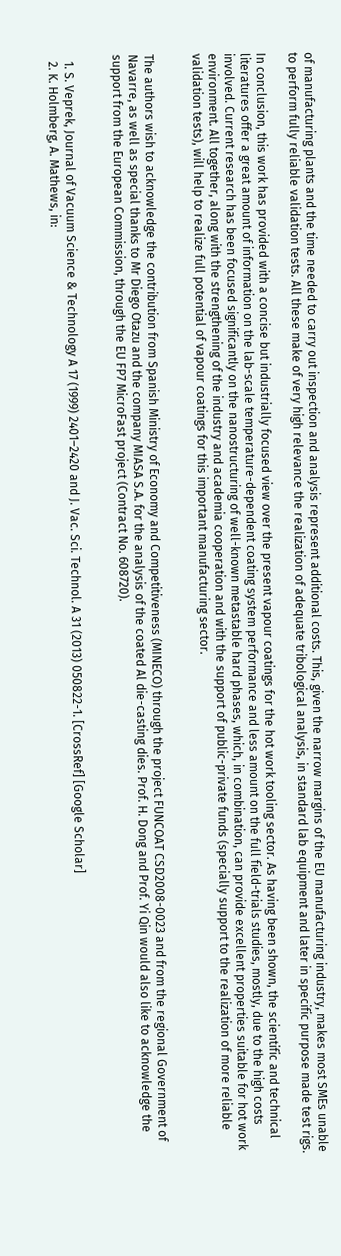of manufacturing plants and the time needed to carry out inspection and analysis represent additional costs. This, given the narrow margins of the EU manufacturing industry, makes most SMEs unable to perform fully reliable validation tests. All these make of very high relevance the realization of adequate tribological analysis, in standard lab equipment and later in specific purpose made test rigs.

In conclusion, this work has provided with a concise but industrially focused view over the present vapour coatings for the hot work tooling sector. As having been shown, the scientific and technical literatures offer a great amount of information on the lab-scale temperature-dependent coating system performance and less amount on the full field-trials studies, mostly, due to the high costs involved. Current research has been focused significantly on the nanostructuring of well-known metastable hard phases, which, in combination, can provide excellent properties suitable for hot work environment. All together, along with the strengthening of the industry and academia cooperation and with the support of public-private funds (specially support to the realization of more reliable validation tests), will help to realize full potential of vapour coatings for this important manufacturing sector.


The authors wish to acknowledge the contribution from Spanish Ministry of Economy and Competitiveness (MINECO) through the project FUNCOAT CSD2008-0023 and from the regional Government of Navarre, as well as special thanks to Mr Diego Otazu and the company MIASA S.A. for the analysis of the coated Al die-casting dies. Prof. H. Dong and Prof. Yi Qin would also like to acknowledge the support from the European Commission, through the EU FP7 MicroFast project (Contract No. 608720).


  1. S. Veprek, Journal of Vacuum Science & Technology A 17 (1999) 2401–2420 and J. Vac. Sci. Technol. A 31 (2013) 050822-1. [CrossRef] [Google Scholar]
  2. K. Holmberg, A. Mathews, in: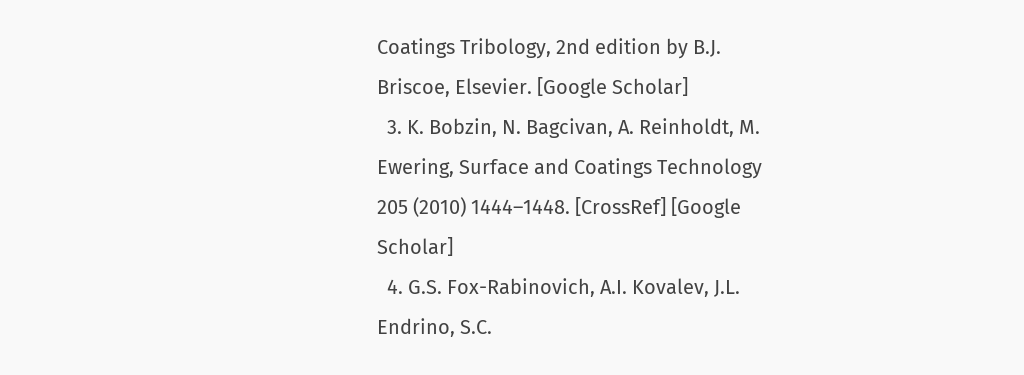Coatings Tribology, 2nd edition by B.J. Briscoe, Elsevier. [Google Scholar]
  3. K. Bobzin, N. Bagcivan, A. Reinholdt, M. Ewering, Surface and Coatings Technology 205 (2010) 1444–1448. [CrossRef] [Google Scholar]
  4. G.S. Fox-Rabinovich, A.I. Kovalev, J.L. Endrino, S.C.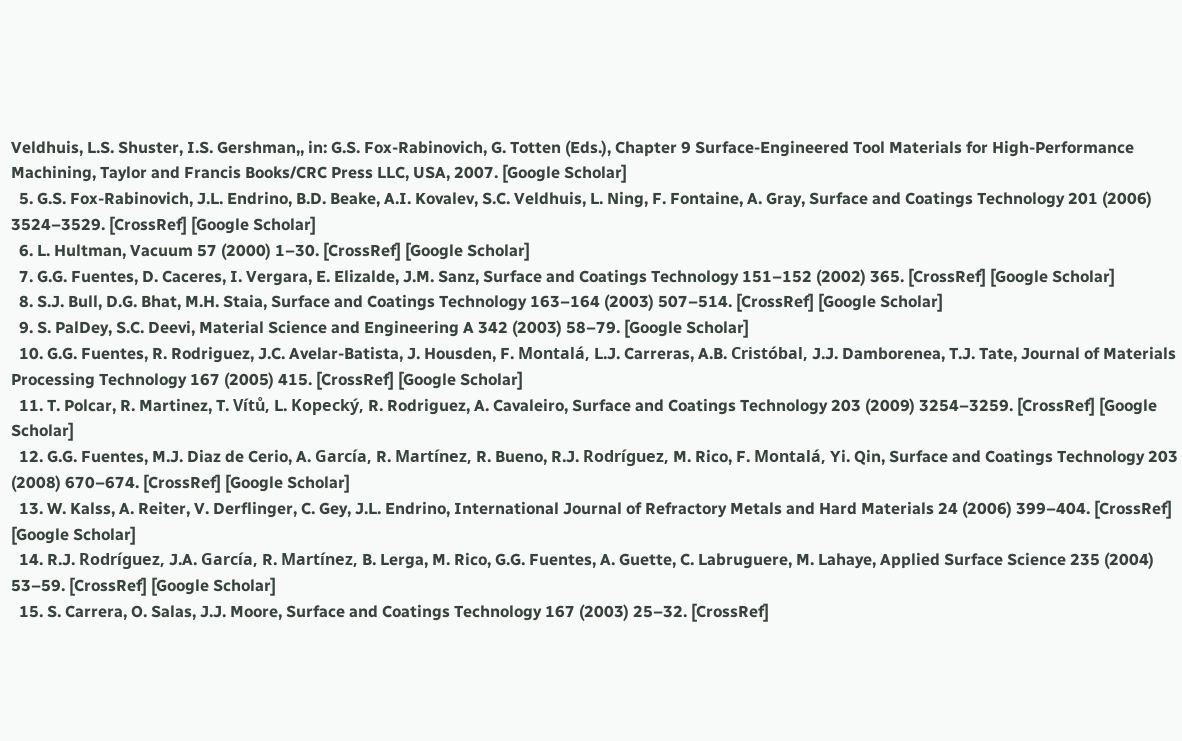Veldhuis, L.S. Shuster, I.S. Gershman,, in: G.S. Fox-Rabinovich, G. Totten (Eds.), Chapter 9 Surface-Engineered Tool Materials for High-Performance Machining, Taylor and Francis Books/CRC Press LLC, USA, 2007. [Google Scholar]
  5. G.S. Fox-Rabinovich, J.L. Endrino, B.D. Beake, A.I. Kovalev, S.C. Veldhuis, L. Ning, F. Fontaine, A. Gray, Surface and Coatings Technology 201 (2006) 3524–3529. [CrossRef] [Google Scholar]
  6. L. Hultman, Vacuum 57 (2000) 1–30. [CrossRef] [Google Scholar]
  7. G.G. Fuentes, D. Caceres, I. Vergara, E. Elizalde, J.M. Sanz, Surface and Coatings Technology 151–152 (2002) 365. [CrossRef] [Google Scholar]
  8. S.J. Bull, D.G. Bhat, M.H. Staia, Surface and Coatings Technology 163–164 (2003) 507–514. [CrossRef] [Google Scholar]
  9. S. PalDey, S.C. Deevi, Material Science and Engineering A 342 (2003) 58–79. [Google Scholar]
  10. G.G. Fuentes, R. Rodriguez, J.C. Avelar-Batista, J. Housden, F. Montalá, L.J. Carreras, A.B. Cristóbal, J.J. Damborenea, T.J. Tate, Journal of Materials Processing Technology 167 (2005) 415. [CrossRef] [Google Scholar]
  11. T. Polcar, R. Martinez, T. Vítů, L. Kopecký, R. Rodriguez, A. Cavaleiro, Surface and Coatings Technology 203 (2009) 3254–3259. [CrossRef] [Google Scholar]
  12. G.G. Fuentes, M.J. Diaz de Cerio, A. García, R. Martínez, R. Bueno, R.J. Rodríguez, M. Rico, F. Montalá, Yi. Qin, Surface and Coatings Technology 203 (2008) 670–674. [CrossRef] [Google Scholar]
  13. W. Kalss, A. Reiter, V. Derflinger, C. Gey, J.L. Endrino, International Journal of Refractory Metals and Hard Materials 24 (2006) 399–404. [CrossRef] [Google Scholar]
  14. R.J. Rodríguez, J.A. García, R. Martínez, B. Lerga, M. Rico, G.G. Fuentes, A. Guette, C. Labruguere, M. Lahaye, Applied Surface Science 235 (2004) 53–59. [CrossRef] [Google Scholar]
  15. S. Carrera, O. Salas, J.J. Moore, Surface and Coatings Technology 167 (2003) 25–32. [CrossRef]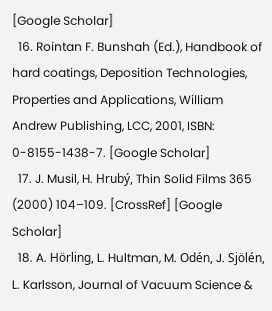[Google Scholar]
  16. Rointan F. Bunshah (Ed.), Handbook of hard coatings, Deposition Technologies, Properties and Applications, William Andrew Publishing, LCC, 2001, ISBN: 0-8155-1438-7. [Google Scholar]
  17. J. Musil, H. Hrubý, Thin Solid Films 365 (2000) 104–109. [CrossRef] [Google Scholar]
  18. A. Hörling, L. Hultman, M. Odén, J. Sjölén, L. Karlsson, Journal of Vacuum Science &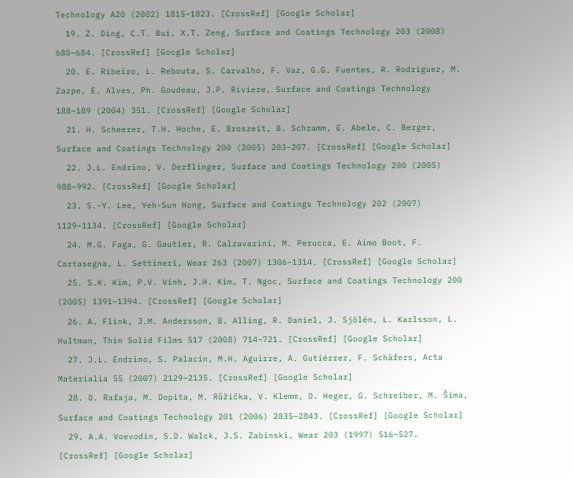Technology A20 (2002) 1815–1823. [CrossRef] [Google Scholar]
  19. Z. Ding, C.T. Bui, X.T. Zeng, Surface and Coatings Technology 203 (2008) 680–684. [CrossRef] [Google Scholar]
  20. E. Ribeiro, L. Rebouta, S. Carvalho, F. Vaz, G.G. Fuentes, R. Rodriguez, M. Zazpe, E. Alves, Ph. Goudeau, J.P. Riviere, Surface and Coatings Technology 188–189 (2004) 351. [CrossRef] [Google Scholar]
  21. H. Scheerer, T.H. Hoche, E. Broszeit, B. Schramm, E. Abele, C. Berger, Surface and Coatings Technology 200 (2005) 203–207. [CrossRef] [Google Scholar]
  22. J.L. Endrino, V. Derflinger, Surface and Coatings Technology 200 (2005) 988–992. [CrossRef] [Google Scholar]
  23. S.-Y. Lee, Yeh-Sun Hong, Surface and Coatings Technology 202 (2007) 1129–1134. [CrossRef] [Google Scholar]
  24. M.G. Faga, G. Gautier, R. Calzavarini, M. Perucca, E. Aimo Boot, F. Cartasegna, L. Settineri, Wear 263 (2007) 1306–1314. [CrossRef] [Google Scholar]
  25. S.K. Kim, P.V. Vinh, J.H. Kim, T. Ngoc, Surface and Coatings Technology 200 (2005) 1391–1394. [CrossRef] [Google Scholar]
  26. A. Flink, J.M. Andersson, B. Alling, R. Daniel, J. Sjölén, L. Karlsson, L. Hultman, Thin Solid Films 517 (2008) 714–721. [CrossRef] [Google Scholar]
  27. J.L. Endrino, S. Palacín, M.H. Aguirre, A. Gutiérrez, F. Schäfers, Acta Materialia 55 (2007) 2129–2135. [CrossRef] [Google Scholar]
  28. D. Rafaja, M. Dopita, M. Růžička, V. Klemm, D. Heger, G. Schreiber, M. Šíma, Surface and Coatings Technology 201 (2006) 2835–2843. [CrossRef] [Google Scholar]
  29. A.A. Voevodin, S.D. Walck, J.S. Zabinski, Wear 203 (1997) 516–527. [CrossRef] [Google Scholar]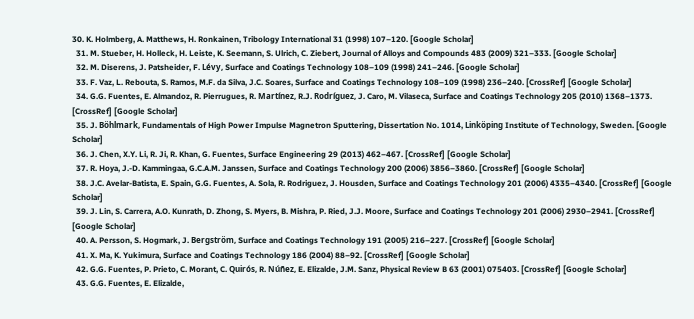30. K. Holmberg, A. Matthews, H. Ronkainen, Tribology International 31 (1998) 107–120. [Google Scholar]
  31. M. Stueber, H. Holleck, H. Leiste, K. Seemann, S. Ulrich, C. Ziebert, Journal of Alloys and Compounds 483 (2009) 321–333. [Google Scholar]
  32. M. Diserens, J. Patsheider, F. Lévy, Surface and Coatings Technology 108–109 (1998) 241–246. [Google Scholar]
  33. F. Vaz, L. Rebouta, S. Ramos, M.F. da Silva, J.C. Soares, Surface and Coatings Technology 108–109 (1998) 236–240. [CrossRef] [Google Scholar]
  34. G.G. Fuentes, E. Almandoz, R. Pierrugues, R. Martínez, R.J. Rodríguez, J. Caro, M. Vilaseca, Surface and Coatings Technology 205 (2010) 1368–1373. [CrossRef] [Google Scholar]
  35. J. Böhlmark, Fundamentals of High Power Impulse Magnetron Sputtering, Dissertation No. 1014, Linköping Institute of Technology, Sweden. [Google Scholar]
  36. J. Chen, X.Y. Li, R. Ji, R. Khan, G. Fuentes, Surface Engineering 29 (2013) 462–467. [CrossRef] [Google Scholar]
  37. R. Hoya, J.-D. Kammingaa, G.C.A.M. Janssen, Surface and Coatings Technology 200 (2006) 3856–3860. [CrossRef] [Google Scholar]
  38. J.C. Avelar-Batista, E. Spain, G.G. Fuentes, A. Sola, R. Rodriguez, J. Housden, Surface and Coatings Technology 201 (2006) 4335–4340. [CrossRef] [Google Scholar]
  39. J. Lin, S. Carrera, A.O. Kunrath, D. Zhong, S. Myers, B. Mishra, P. Ried, J.J. Moore, Surface and Coatings Technology 201 (2006) 2930–2941. [CrossRef] [Google Scholar]
  40. A. Persson, S. Hogmark, J. Bergström, Surface and Coatings Technology 191 (2005) 216–227. [CrossRef] [Google Scholar]
  41. X. Ma, K. Yukimura, Surface and Coatings Technology 186 (2004) 88–92. [CrossRef] [Google Scholar]
  42. G.G. Fuentes, P. Prieto, C. Morant, C. Quirós, R. Núñez, E. Elizalde, J.M. Sanz, Physical Review B 63 (2001) 075403. [CrossRef] [Google Scholar]
  43. G.G. Fuentes, E. Elizalde,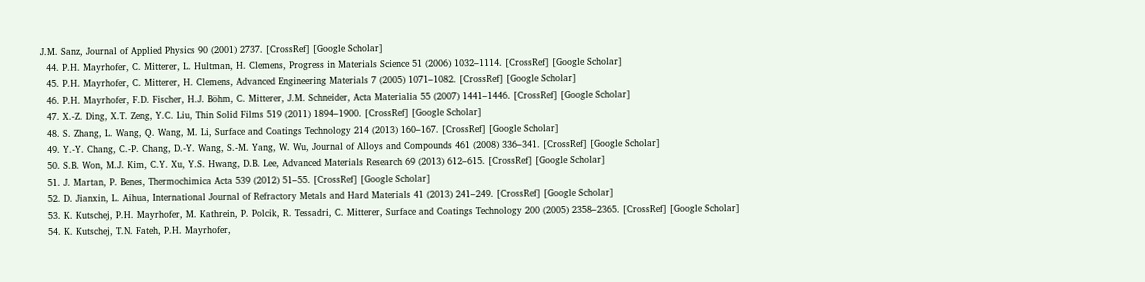J.M. Sanz, Journal of Applied Physics 90 (2001) 2737. [CrossRef] [Google Scholar]
  44. P.H. Mayrhofer, C. Mitterer, L. Hultman, H. Clemens, Progress in Materials Science 51 (2006) 1032–1114. [CrossRef] [Google Scholar]
  45. P.H. Mayrhofer, C. Mitterer, H. Clemens, Advanced Engineering Materials 7 (2005) 1071–1082. [CrossRef] [Google Scholar]
  46. P.H. Mayrhofer, F.D. Fischer, H.J. Böhm, C. Mitterer, J.M. Schneider, Acta Materialia 55 (2007) 1441–1446. [CrossRef] [Google Scholar]
  47. X.-Z. Ding, X.T. Zeng, Y.C. Liu, Thin Solid Films 519 (2011) 1894–1900. [CrossRef] [Google Scholar]
  48. S. Zhang, L. Wang, Q. Wang, M. Li, Surface and Coatings Technology 214 (2013) 160–167. [CrossRef] [Google Scholar]
  49. Y.-Y. Chang, C.-P. Chang, D.-Y. Wang, S.-M. Yang, W. Wu, Journal of Alloys and Compounds 461 (2008) 336–341. [CrossRef] [Google Scholar]
  50. S.B. Won, M.J. Kim, C.Y. Xu, Y.S. Hwang, D.B. Lee, Advanced Materials Research 69 (2013) 612–615. [CrossRef] [Google Scholar]
  51. J. Martan, P. Benes, Thermochimica Acta 539 (2012) 51–55. [CrossRef] [Google Scholar]
  52. D. Jianxin, L. Aihua, International Journal of Refractory Metals and Hard Materials 41 (2013) 241–249. [CrossRef] [Google Scholar]
  53. K. Kutschej, P.H. Mayrhofer, M. Kathrein, P. Polcik, R. Tessadri, C. Mitterer, Surface and Coatings Technology 200 (2005) 2358–2365. [CrossRef] [Google Scholar]
  54. K. Kutschej, T.N. Fateh, P.H. Mayrhofer,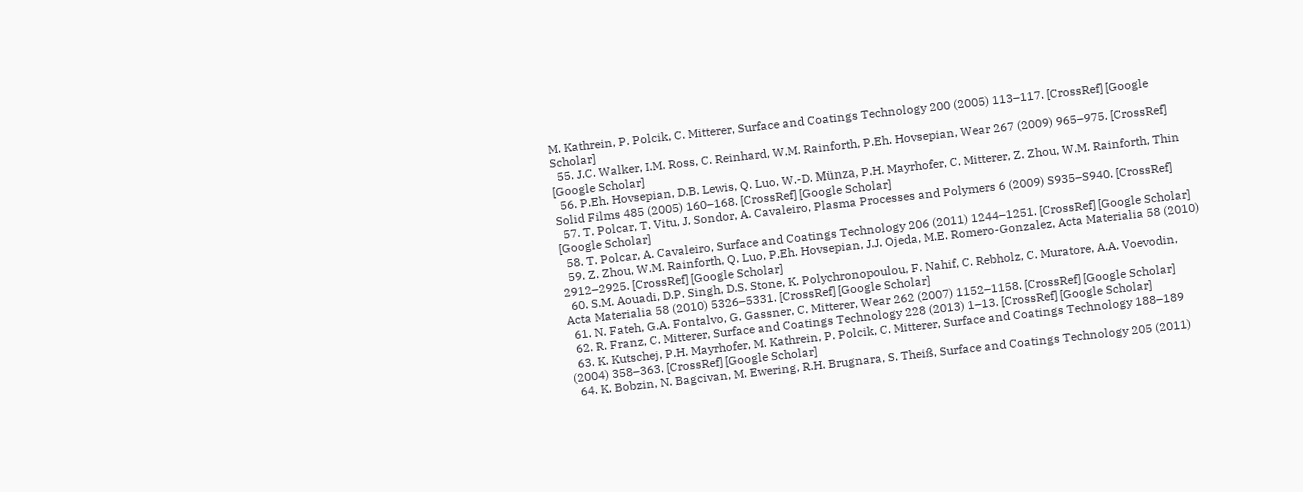M. Kathrein, P. Polcik, C. Mitterer, Surface and Coatings Technology 200 (2005) 113–117. [CrossRef] [Google Scholar]
  55. J.C. Walker, I.M. Ross, C. Reinhard, W.M. Rainforth, P.Eh. Hovsepian, Wear 267 (2009) 965–975. [CrossRef] [Google Scholar]
  56. P.Eh. Hovsepian, D.B. Lewis, Q. Luo, W.-D. Münza, P.H. Mayrhofer, C. Mitterer, Z. Zhou, W.M. Rainforth, Thin Solid Films 485 (2005) 160–168. [CrossRef] [Google Scholar]
  57. T. Polcar, T. Vitu, J. Sondor, A. Cavaleiro, Plasma Processes and Polymers 6 (2009) S935–S940. [CrossRef] [Google Scholar]
  58. T. Polcar, A. Cavaleiro, Surface and Coatings Technology 206 (2011) 1244–1251. [CrossRef] [Google Scholar]
  59. Z. Zhou, W.M. Rainforth, Q. Luo, P.Eh. Hovsepian, J.J. Ojeda, M.E. Romero-Gonzalez, Acta Materialia 58 (2010) 2912–2925. [CrossRef] [Google Scholar]
  60. S.M. Aouadi, D.P. Singh, D.S. Stone, K. Polychronopoulou, F. Nahif, C. Rebholz, C. Muratore, A.A. Voevodin, Acta Materialia 58 (2010) 5326–5331. [CrossRef] [Google Scholar]
  61. N. Fateh, G.A. Fontalvo, G. Gassner, C. Mitterer, Wear 262 (2007) 1152–1158. [CrossRef] [Google Scholar]
  62. R. Franz, C. Mitterer, Surface and Coatings Technology 228 (2013) 1–13. [CrossRef] [Google Scholar]
  63. K. Kutschej, P.H. Mayrhofer, M. Kathrein, P. Polcik, C. Mitterer, Surface and Coatings Technology 188–189 (2004) 358–363. [CrossRef] [Google Scholar]
  64. K. Bobzin, N. Bagcivan, M. Ewering, R.H. Brugnara, S. Theiß, Surface and Coatings Technology 205 (2011)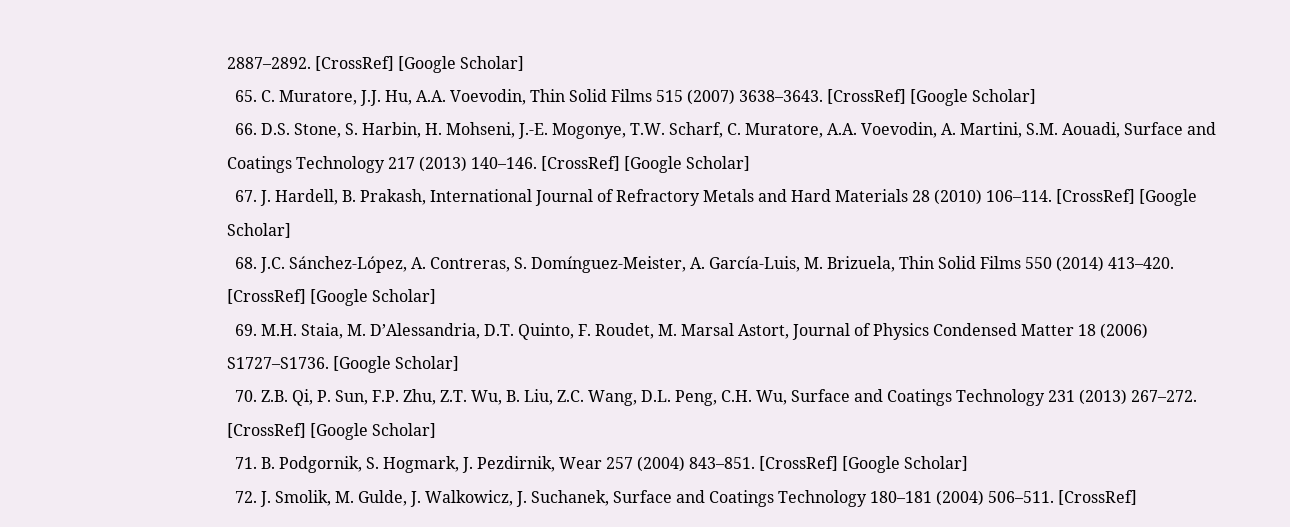2887–2892. [CrossRef] [Google Scholar]
  65. C. Muratore, J.J. Hu, A.A. Voevodin, Thin Solid Films 515 (2007) 3638–3643. [CrossRef] [Google Scholar]
  66. D.S. Stone, S. Harbin, H. Mohseni, J.-E. Mogonye, T.W. Scharf, C. Muratore, A.A. Voevodin, A. Martini, S.M. Aouadi, Surface and Coatings Technology 217 (2013) 140–146. [CrossRef] [Google Scholar]
  67. J. Hardell, B. Prakash, International Journal of Refractory Metals and Hard Materials 28 (2010) 106–114. [CrossRef] [Google Scholar]
  68. J.C. Sánchez-López, A. Contreras, S. Domínguez-Meister, A. García-Luis, M. Brizuela, Thin Solid Films 550 (2014) 413–420. [CrossRef] [Google Scholar]
  69. M.H. Staia, M. D’Alessandria, D.T. Quinto, F. Roudet, M. Marsal Astort, Journal of Physics Condensed Matter 18 (2006) S1727–S1736. [Google Scholar]
  70. Z.B. Qi, P. Sun, F.P. Zhu, Z.T. Wu, B. Liu, Z.C. Wang, D.L. Peng, C.H. Wu, Surface and Coatings Technology 231 (2013) 267–272. [CrossRef] [Google Scholar]
  71. B. Podgornik, S. Hogmark, J. Pezdirnik, Wear 257 (2004) 843–851. [CrossRef] [Google Scholar]
  72. J. Smolik, M. Gulde, J. Walkowicz, J. Suchanek, Surface and Coatings Technology 180–181 (2004) 506–511. [CrossRef]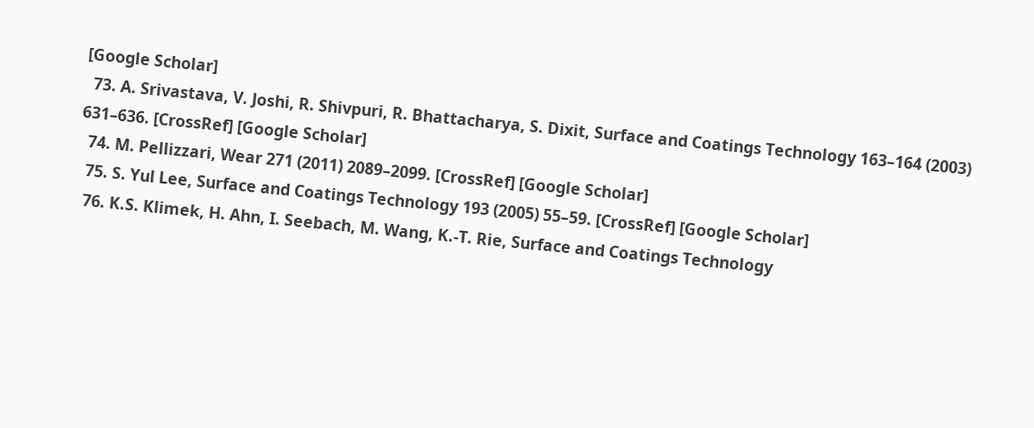[Google Scholar]
  73. A. Srivastava, V. Joshi, R. Shivpuri, R. Bhattacharya, S. Dixit, Surface and Coatings Technology 163–164 (2003) 631–636. [CrossRef] [Google Scholar]
  74. M. Pellizzari, Wear 271 (2011) 2089–2099. [CrossRef] [Google Scholar]
  75. S. Yul Lee, Surface and Coatings Technology 193 (2005) 55–59. [CrossRef] [Google Scholar]
  76. K.S. Klimek, H. Ahn, I. Seebach, M. Wang, K.-T. Rie, Surface and Coatings Technology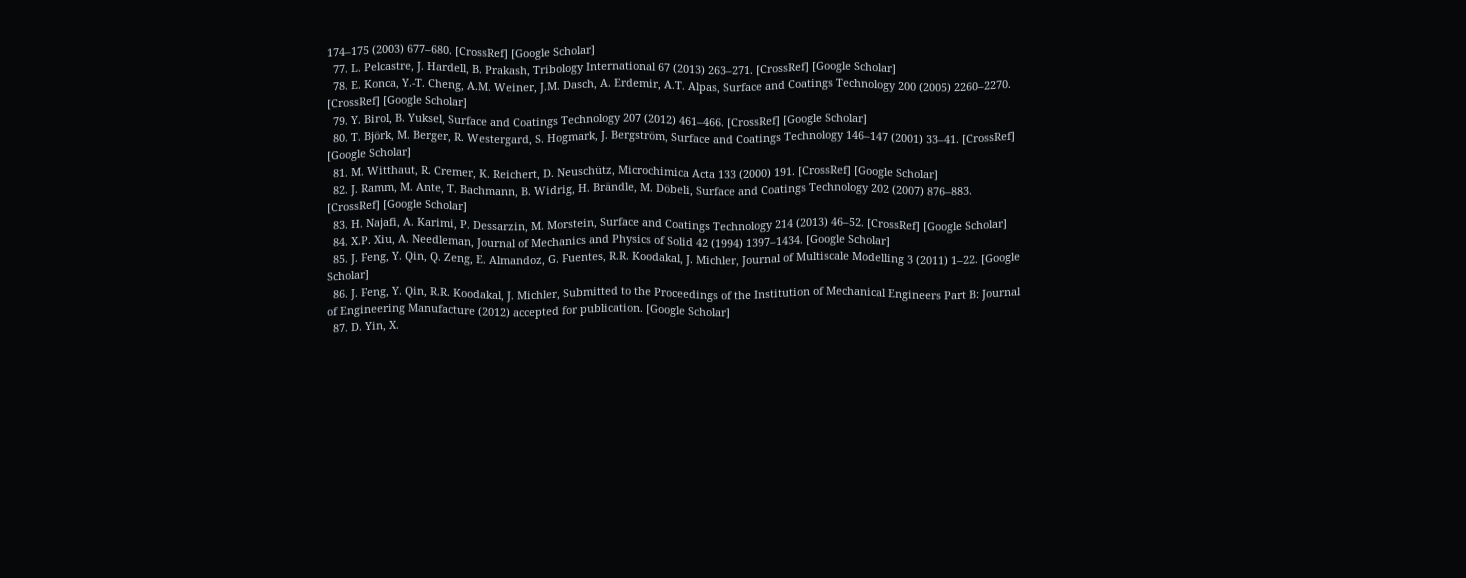174–175 (2003) 677–680. [CrossRef] [Google Scholar]
  77. L. Pelcastre, J. Hardell, B. Prakash, Tribology International 67 (2013) 263–271. [CrossRef] [Google Scholar]
  78. E. Konca, Y.-T. Cheng, A.M. Weiner, J.M. Dasch, A. Erdemir, A.T. Alpas, Surface and Coatings Technology 200 (2005) 2260–2270. [CrossRef] [Google Scholar]
  79. Y. Birol, B. Yuksel, Surface and Coatings Technology 207 (2012) 461–466. [CrossRef] [Google Scholar]
  80. T. Björk, M. Berger, R. Westergard, S. Hogmark, J. Bergström, Surface and Coatings Technology 146–147 (2001) 33–41. [CrossRef] [Google Scholar]
  81. M. Witthaut, R. Cremer, K. Reichert, D. Neuschütz, Microchimica Acta 133 (2000) 191. [CrossRef] [Google Scholar]
  82. J. Ramm, M. Ante, T. Bachmann, B. Widrig, H. Brändle, M. Döbeli, Surface and Coatings Technology 202 (2007) 876–883. [CrossRef] [Google Scholar]
  83. H. Najafi, A. Karimi, P. Dessarzin, M. Morstein, Surface and Coatings Technology 214 (2013) 46–52. [CrossRef] [Google Scholar]
  84. X.P. Xiu, A. Needleman, Journal of Mechanics and Physics of Solid 42 (1994) 1397–1434. [Google Scholar]
  85. J. Feng, Y. Qin, Q. Zeng, E. Almandoz, G. Fuentes, R.R. Koodakal, J. Michler, Journal of Multiscale Modelling 3 (2011) 1–22. [Google Scholar]
  86. J. Feng, Y. Qin, R.R. Koodakal, J. Michler, Submitted to the Proceedings of the Institution of Mechanical Engineers Part B: Journal of Engineering Manufacture (2012) accepted for publication. [Google Scholar]
  87. D. Yin, X.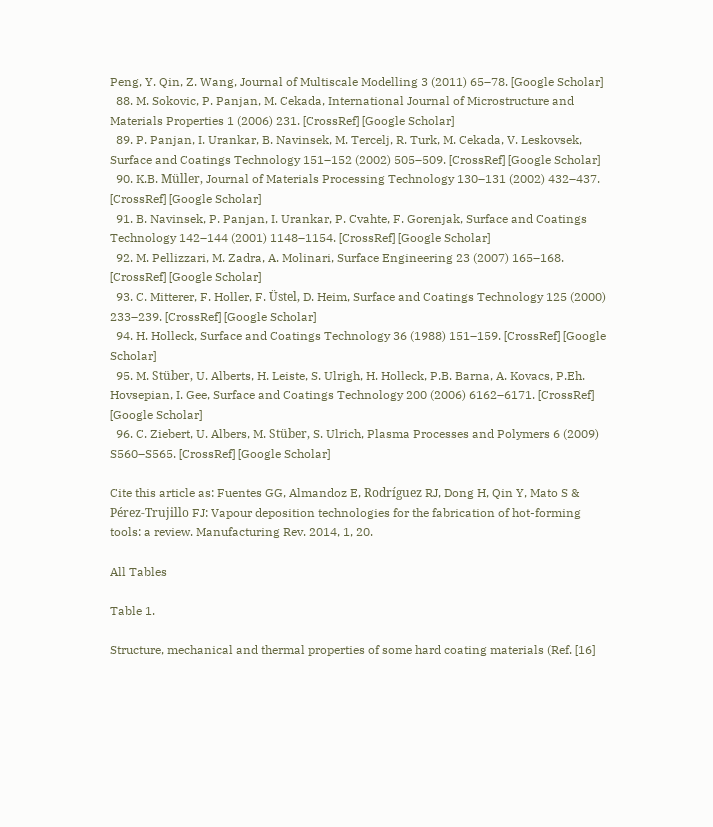Peng, Y. Qin, Z. Wang, Journal of Multiscale Modelling 3 (2011) 65–78. [Google Scholar]
  88. M. Sokovic, P. Panjan, M. Cekada, International Journal of Microstructure and Materials Properties 1 (2006) 231. [CrossRef] [Google Scholar]
  89. P. Panjan, I. Urankar, B. Navinsek, M. Tercelj, R. Turk, M. Cekada, V. Leskovsek, Surface and Coatings Technology 151–152 (2002) 505–509. [CrossRef] [Google Scholar]
  90. K.B. Müller, Journal of Materials Processing Technology 130–131 (2002) 432–437. [CrossRef] [Google Scholar]
  91. B. Navinsek, P. Panjan, I. Urankar, P. Cvahte, F. Gorenjak, Surface and Coatings Technology 142–144 (2001) 1148–1154. [CrossRef] [Google Scholar]
  92. M. Pellizzari, M. Zadra, A. Molinari, Surface Engineering 23 (2007) 165–168. [CrossRef] [Google Scholar]
  93. C. Mitterer, F. Holler, F. Üstel, D. Heim, Surface and Coatings Technology 125 (2000) 233–239. [CrossRef] [Google Scholar]
  94. H. Holleck, Surface and Coatings Technology 36 (1988) 151–159. [CrossRef] [Google Scholar]
  95. M. Stüber, U. Alberts, H. Leiste, S. Ulrigh, H. Holleck, P.B. Barna, A. Kovacs, P.Eh. Hovsepian, I. Gee, Surface and Coatings Technology 200 (2006) 6162–6171. [CrossRef] [Google Scholar]
  96. C. Ziebert, U. Albers, M. Stüber, S. Ulrich, Plasma Processes and Polymers 6 (2009) S560–S565. [CrossRef] [Google Scholar]

Cite this article as: Fuentes GG, Almandoz E, Rodríguez RJ, Dong H, Qin Y, Mato S & Pérez-Trujillo FJ: Vapour deposition technologies for the fabrication of hot-forming tools: a review. Manufacturing Rev. 2014, 1, 20.

All Tables

Table 1.

Structure, mechanical and thermal properties of some hard coating materials (Ref. [16]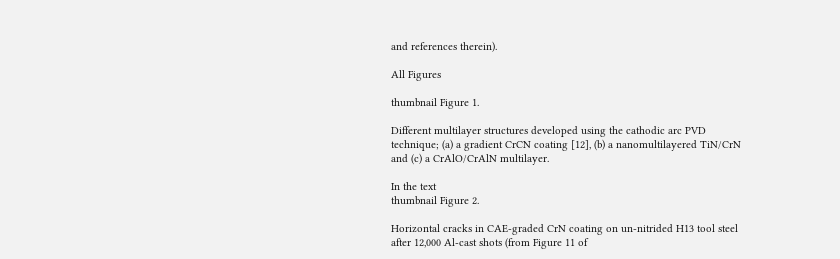and references therein).

All Figures

thumbnail Figure 1.

Different multilayer structures developed using the cathodic arc PVD technique; (a) a gradient CrCN coating [12], (b) a nanomultilayered TiN/CrN and (c) a CrAlO/CrAlN multilayer.

In the text
thumbnail Figure 2.

Horizontal cracks in CAE-graded CrN coating on un-nitrided H13 tool steel after 12,000 Al-cast shots (from Figure 11 of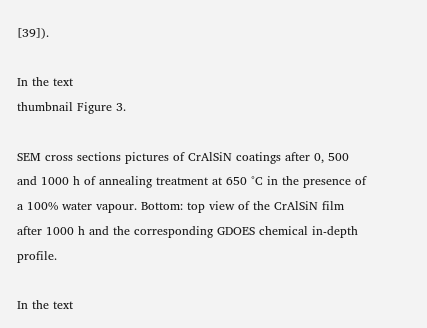[39]).

In the text
thumbnail Figure 3.

SEM cross sections pictures of CrAlSiN coatings after 0, 500 and 1000 h of annealing treatment at 650 °C in the presence of a 100% water vapour. Bottom: top view of the CrAlSiN film after 1000 h and the corresponding GDOES chemical in-depth profile.

In the text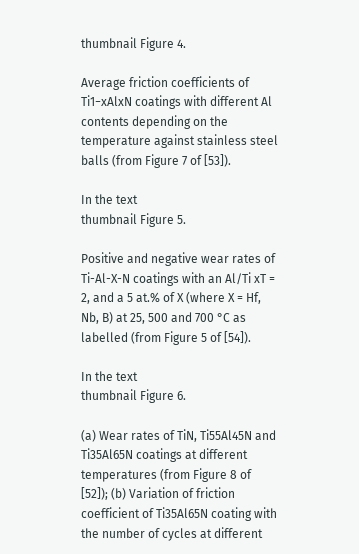thumbnail Figure 4.

Average friction coefficients of Ti1−xAlxN coatings with different Al contents depending on the temperature against stainless steel balls (from Figure 7 of [53]).

In the text
thumbnail Figure 5.

Positive and negative wear rates of Ti-Al-X-N coatings with an Al/Ti xT = 2, and a 5 at.% of X (where X = Hf, Nb, B) at 25, 500 and 700 °C as labelled (from Figure 5 of [54]).

In the text
thumbnail Figure 6.

(a) Wear rates of TiN, Ti55Al45N and Ti35Al65N coatings at different temperatures (from Figure 8 of [52]); (b) Variation of friction coefficient of Ti35Al65N coating with the number of cycles at different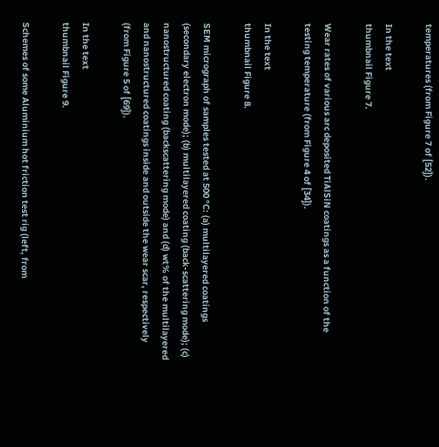temperatures (from Figure 7 of [52]).

In the text
thumbnail Figure 7.

Wear rates of various arc deposited TiAlSiN coatings as a function of the testing temperature (from Figure 4 of [34]).

In the text
thumbnail Figure 8.

SEM micrograph of samples tested at 500 °C: (a) multilayered coatings (secondary electron mode); (b) multilayered coating (back-scattering mode); (c) nanostructured coating (backscattering mode) and (d) wt% of the multilayered and nanostructured coatings inside and outside the wear scar, respectively (from Figure 5 of [69]).

In the text
thumbnail Figure 9.

Schemes of some Aluminium hot friction test rig (left, from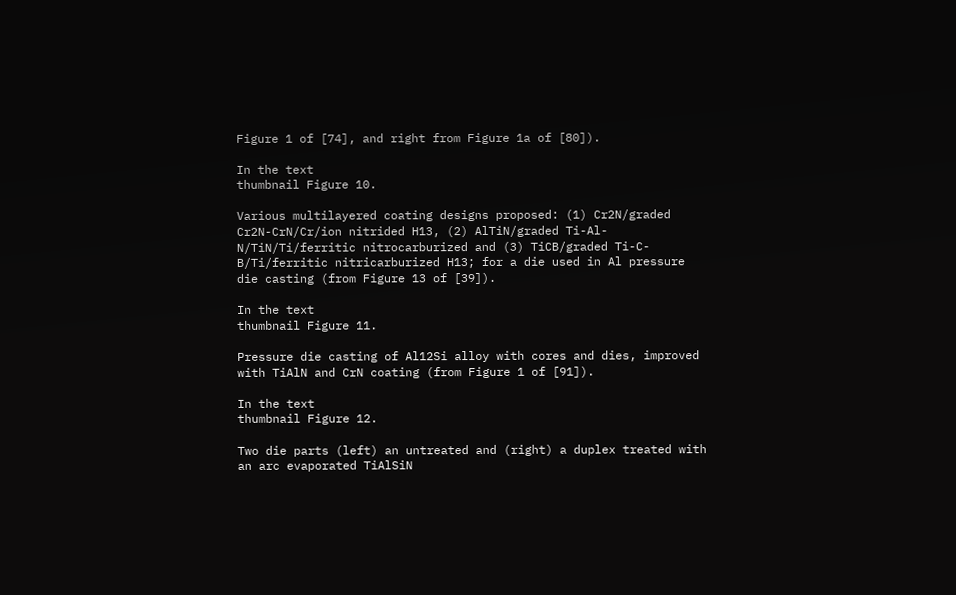Figure 1 of [74], and right from Figure 1a of [80]).

In the text
thumbnail Figure 10.

Various multilayered coating designs proposed: (1) Cr2N/graded Cr2N-CrN/Cr/ion nitrided H13, (2) AlTiN/graded Ti-Al-N/TiN/Ti/ferritic nitrocarburized and (3) TiCB/graded Ti-C-B/Ti/ferritic nitricarburized H13; for a die used in Al pressure die casting (from Figure 13 of [39]).

In the text
thumbnail Figure 11.

Pressure die casting of Al12Si alloy with cores and dies, improved with TiAlN and CrN coating (from Figure 1 of [91]).

In the text
thumbnail Figure 12.

Two die parts (left) an untreated and (right) a duplex treated with an arc evaporated TiAlSiN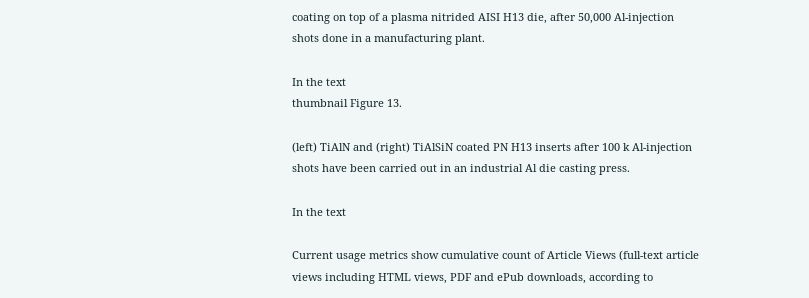coating on top of a plasma nitrided AISI H13 die, after 50,000 Al-injection shots done in a manufacturing plant.

In the text
thumbnail Figure 13.

(left) TiAlN and (right) TiAlSiN coated PN H13 inserts after 100 k Al-injection shots have been carried out in an industrial Al die casting press.

In the text

Current usage metrics show cumulative count of Article Views (full-text article views including HTML views, PDF and ePub downloads, according to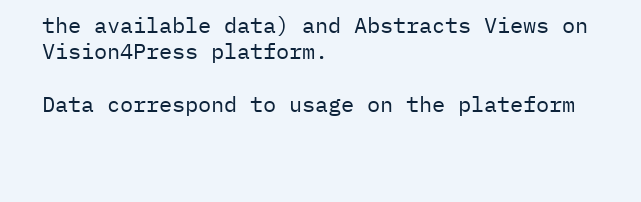the available data) and Abstracts Views on Vision4Press platform.

Data correspond to usage on the plateform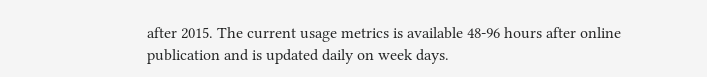after 2015. The current usage metrics is available 48-96 hours after online publication and is updated daily on week days.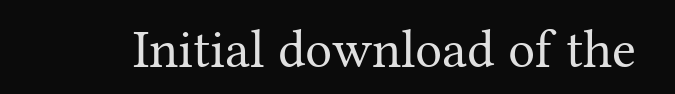Initial download of the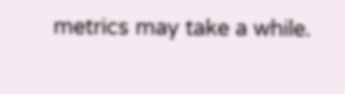metrics may take a while.